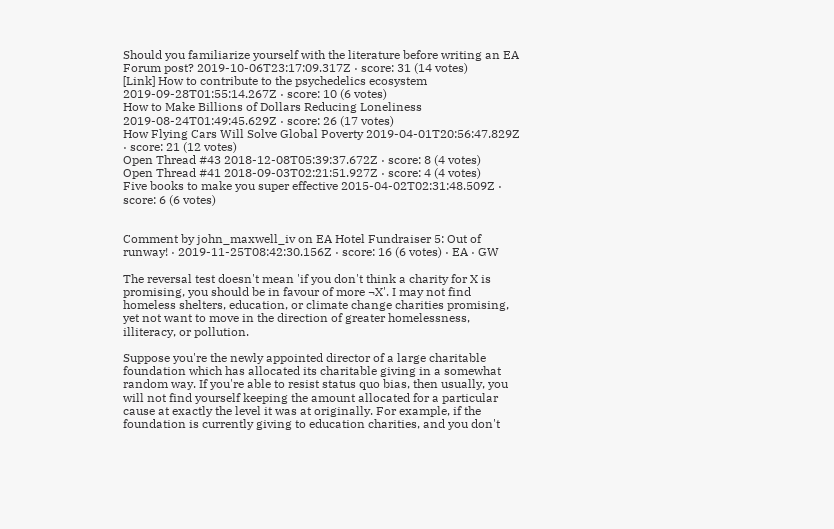Should you familiarize yourself with the literature before writing an EA Forum post? 2019-10-06T23:17:09.317Z · score: 31 (14 votes)
[Link] How to contribute to the psychedelics ecosystem 2019-09-28T01:55:14.267Z · score: 10 (6 votes)
How to Make Billions of Dollars Reducing Loneliness 2019-08-24T01:49:45.629Z · score: 26 (17 votes)
How Flying Cars Will Solve Global Poverty 2019-04-01T20:56:47.829Z · score: 21 (12 votes)
Open Thread #43 2018-12-08T05:39:37.672Z · score: 8 (4 votes)
Open Thread #41 2018-09-03T02:21:51.927Z · score: 4 (4 votes)
Five books to make you super effective 2015-04-02T02:31:48.509Z · score: 6 (6 votes)


Comment by john_maxwell_iv on EA Hotel Fundraiser 5: Out of runway! · 2019-11-25T08:42:30.156Z · score: 16 (6 votes) · EA · GW

The reversal test doesn't mean 'if you don't think a charity for X is promising, you should be in favour of more ¬X'. I may not find homeless shelters, education, or climate change charities promising, yet not want to move in the direction of greater homelessness, illiteracy, or pollution.

Suppose you're the newly appointed director of a large charitable foundation which has allocated its charitable giving in a somewhat random way. If you're able to resist status quo bias, then usually, you will not find yourself keeping the amount allocated for a particular cause at exactly the level it was at originally. For example, if the foundation is currently giving to education charities, and you don't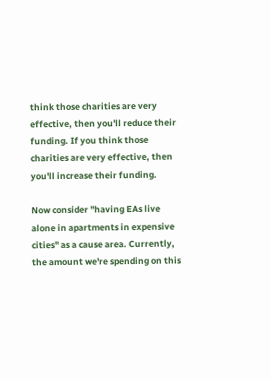think those charities are very effective, then you'll reduce their funding. If you think those charities are very effective, then you'll increase their funding.

Now consider "having EAs live alone in apartments in expensive cities" as a cause area. Currently, the amount we're spending on this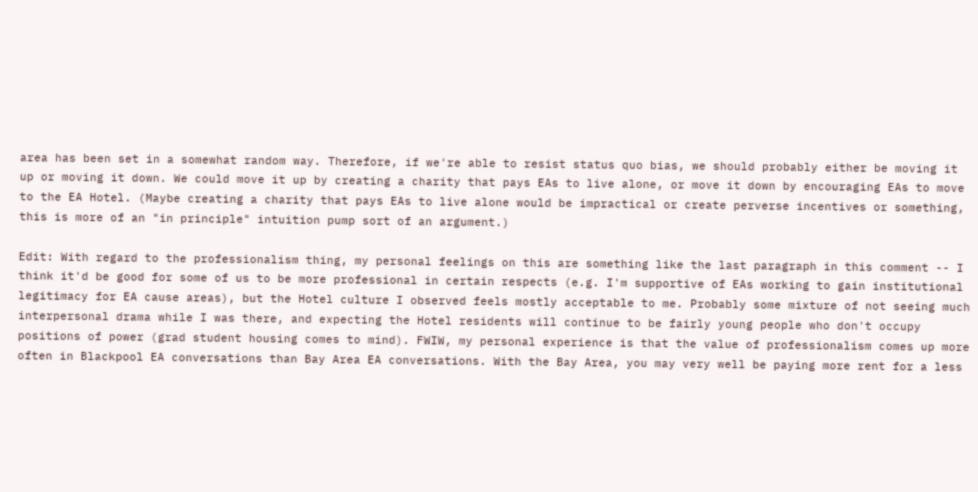area has been set in a somewhat random way. Therefore, if we're able to resist status quo bias, we should probably either be moving it up or moving it down. We could move it up by creating a charity that pays EAs to live alone, or move it down by encouraging EAs to move to the EA Hotel. (Maybe creating a charity that pays EAs to live alone would be impractical or create perverse incentives or something, this is more of an "in principle" intuition pump sort of an argument.)

Edit: With regard to the professionalism thing, my personal feelings on this are something like the last paragraph in this comment -- I think it'd be good for some of us to be more professional in certain respects (e.g. I'm supportive of EAs working to gain institutional legitimacy for EA cause areas), but the Hotel culture I observed feels mostly acceptable to me. Probably some mixture of not seeing much interpersonal drama while I was there, and expecting the Hotel residents will continue to be fairly young people who don't occupy positions of power (grad student housing comes to mind). FWIW, my personal experience is that the value of professionalism comes up more often in Blackpool EA conversations than Bay Area EA conversations. With the Bay Area, you may very well be paying more rent for a less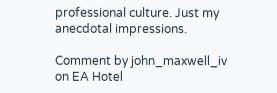professional culture. Just my anecdotal impressions.

Comment by john_maxwell_iv on EA Hotel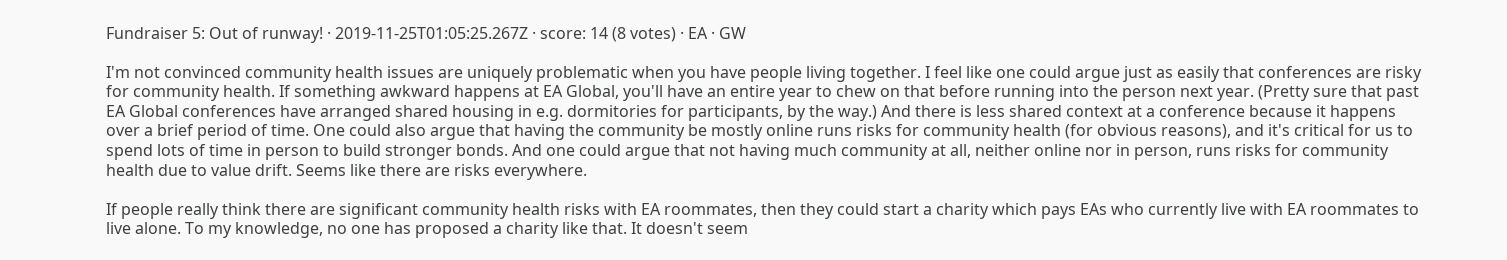Fundraiser 5: Out of runway! · 2019-11-25T01:05:25.267Z · score: 14 (8 votes) · EA · GW

I'm not convinced community health issues are uniquely problematic when you have people living together. I feel like one could argue just as easily that conferences are risky for community health. If something awkward happens at EA Global, you'll have an entire year to chew on that before running into the person next year. (Pretty sure that past EA Global conferences have arranged shared housing in e.g. dormitories for participants, by the way.) And there is less shared context at a conference because it happens over a brief period of time. One could also argue that having the community be mostly online runs risks for community health (for obvious reasons), and it's critical for us to spend lots of time in person to build stronger bonds. And one could argue that not having much community at all, neither online nor in person, runs risks for community health due to value drift. Seems like there are risks everywhere.

If people really think there are significant community health risks with EA roommates, then they could start a charity which pays EAs who currently live with EA roommates to live alone. To my knowledge, no one has proposed a charity like that. It doesn't seem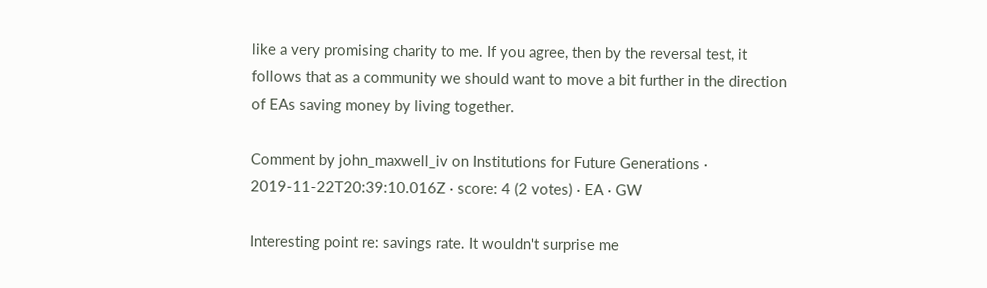like a very promising charity to me. If you agree, then by the reversal test, it follows that as a community we should want to move a bit further in the direction of EAs saving money by living together.

Comment by john_maxwell_iv on Institutions for Future Generations · 2019-11-22T20:39:10.016Z · score: 4 (2 votes) · EA · GW

Interesting point re: savings rate. It wouldn't surprise me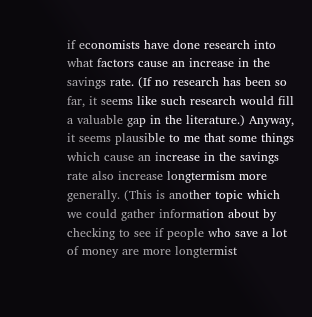if economists have done research into what factors cause an increase in the savings rate. (If no research has been so far, it seems like such research would fill a valuable gap in the literature.) Anyway, it seems plausible to me that some things which cause an increase in the savings rate also increase longtermism more generally. (This is another topic which we could gather information about by checking to see if people who save a lot of money are more longtermist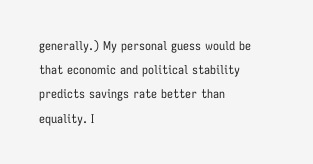generally.) My personal guess would be that economic and political stability predicts savings rate better than equality. I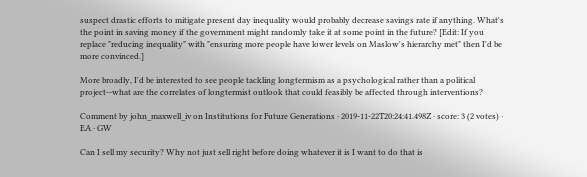suspect drastic efforts to mitigate present day inequality would probably decrease savings rate if anything. What's the point in saving money if the government might randomly take it at some point in the future? [Edit: If you replace "reducing inequality" with "ensuring more people have lower levels on Maslow's hierarchy met" then I'd be more convinced.]

More broadly, I'd be interested to see people tackling longtermism as a psychological rather than a political project--what are the correlates of longtermist outlook that could feasibly be affected through interventions?

Comment by john_maxwell_iv on Institutions for Future Generations · 2019-11-22T20:24:41.498Z · score: 3 (2 votes) · EA · GW

Can I sell my security? Why not just sell right before doing whatever it is I want to do that is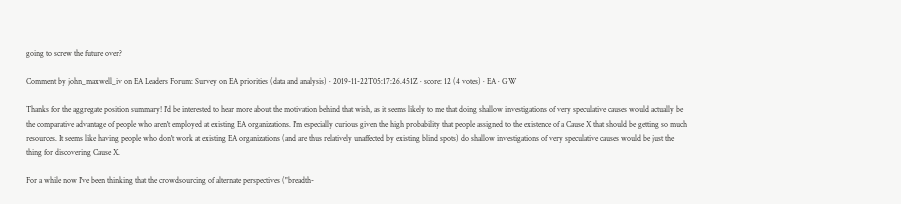going to screw the future over?

Comment by john_maxwell_iv on EA Leaders Forum: Survey on EA priorities (data and analysis) · 2019-11-22T05:17:26.451Z · score: 12 (4 votes) · EA · GW

Thanks for the aggregate position summary! I'd be interested to hear more about the motivation behind that wish, as it seems likely to me that doing shallow investigations of very speculative causes would actually be the comparative advantage of people who aren't employed at existing EA organizations. I'm especially curious given the high probability that people assigned to the existence of a Cause X that should be getting so much resources. It seems like having people who don't work at existing EA organizations (and are thus relatively unaffected by existing blind spots) do shallow investigations of very speculative causes would be just the thing for discovering Cause X.

For a while now I've been thinking that the crowdsourcing of alternate perspectives ("breadth-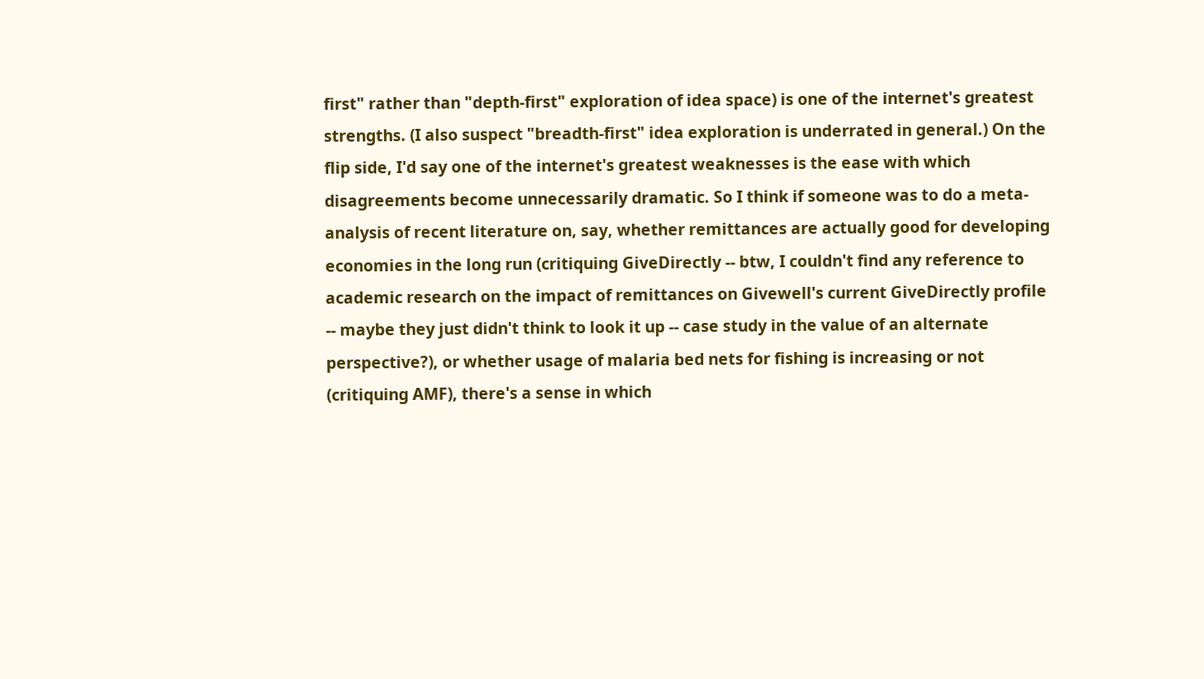first" rather than "depth-first" exploration of idea space) is one of the internet's greatest strengths. (I also suspect "breadth-first" idea exploration is underrated in general.) On the flip side, I'd say one of the internet's greatest weaknesses is the ease with which disagreements become unnecessarily dramatic. So I think if someone was to do a meta-analysis of recent literature on, say, whether remittances are actually good for developing economies in the long run (critiquing GiveDirectly -- btw, I couldn't find any reference to academic research on the impact of remittances on Givewell's current GiveDirectly profile -- maybe they just didn't think to look it up -- case study in the value of an alternate perspective?), or whether usage of malaria bed nets for fishing is increasing or not (critiquing AMF), there's a sense in which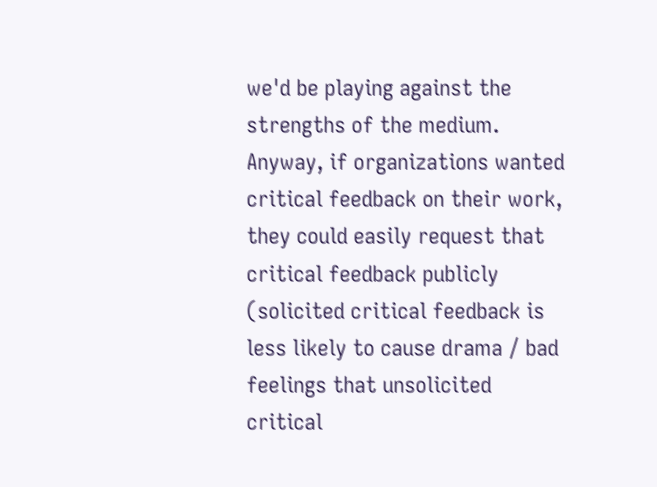we'd be playing against the strengths of the medium. Anyway, if organizations wanted critical feedback on their work, they could easily request that critical feedback publicly (solicited critical feedback is less likely to cause drama / bad feelings that unsolicited critical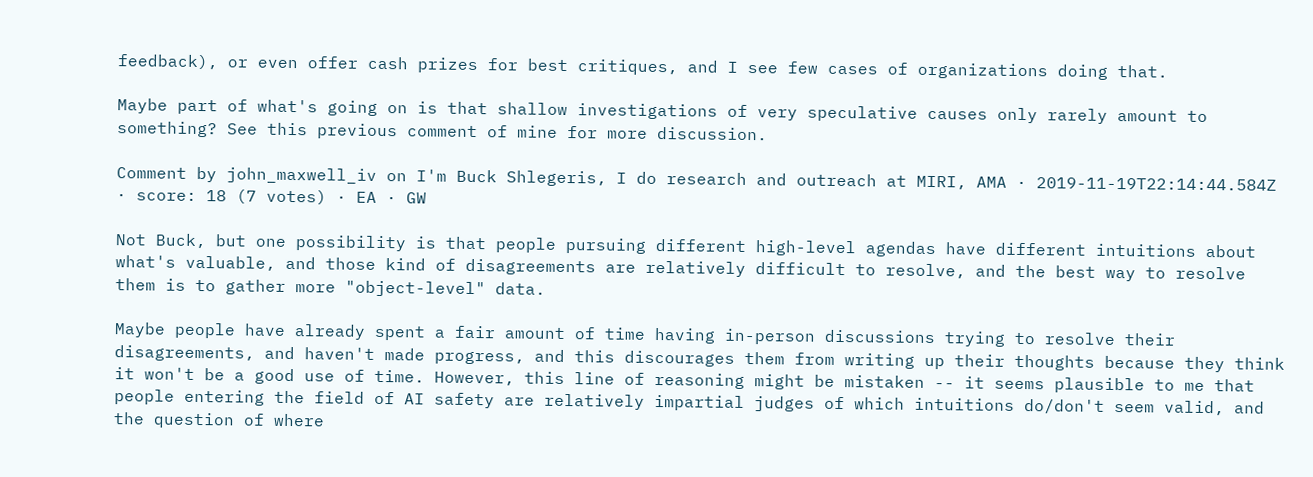feedback), or even offer cash prizes for best critiques, and I see few cases of organizations doing that.

Maybe part of what's going on is that shallow investigations of very speculative causes only rarely amount to something? See this previous comment of mine for more discussion.

Comment by john_maxwell_iv on I'm Buck Shlegeris, I do research and outreach at MIRI, AMA · 2019-11-19T22:14:44.584Z · score: 18 (7 votes) · EA · GW

Not Buck, but one possibility is that people pursuing different high-level agendas have different intuitions about what's valuable, and those kind of disagreements are relatively difficult to resolve, and the best way to resolve them is to gather more "object-level" data.

Maybe people have already spent a fair amount of time having in-person discussions trying to resolve their disagreements, and haven't made progress, and this discourages them from writing up their thoughts because they think it won't be a good use of time. However, this line of reasoning might be mistaken -- it seems plausible to me that people entering the field of AI safety are relatively impartial judges of which intuitions do/don't seem valid, and the question of where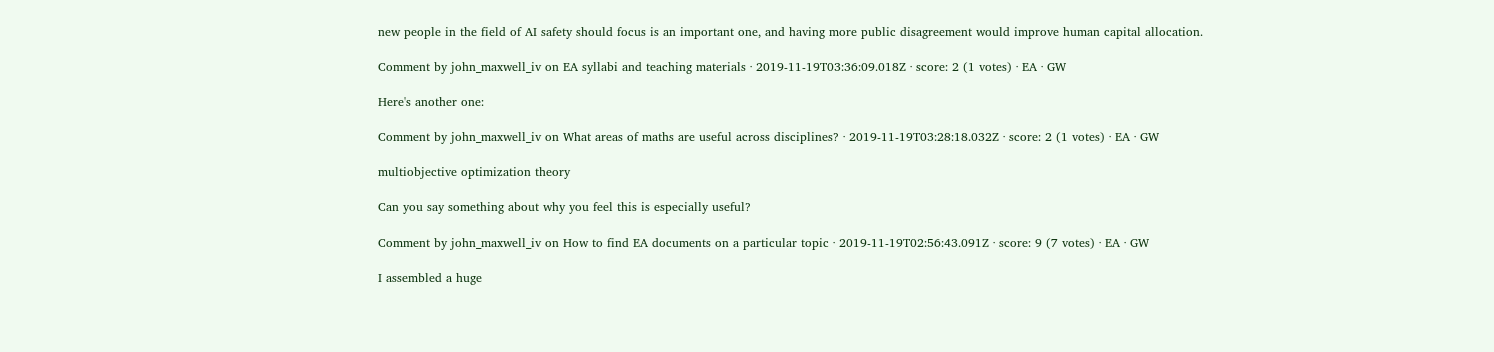new people in the field of AI safety should focus is an important one, and having more public disagreement would improve human capital allocation.

Comment by john_maxwell_iv on EA syllabi and teaching materials · 2019-11-19T03:36:09.018Z · score: 2 (1 votes) · EA · GW

Here's another one:

Comment by john_maxwell_iv on What areas of maths are useful across disciplines? · 2019-11-19T03:28:18.032Z · score: 2 (1 votes) · EA · GW

multiobjective optimization theory

Can you say something about why you feel this is especially useful?

Comment by john_maxwell_iv on How to find EA documents on a particular topic · 2019-11-19T02:56:43.091Z · score: 9 (7 votes) · EA · GW

I assembled a huge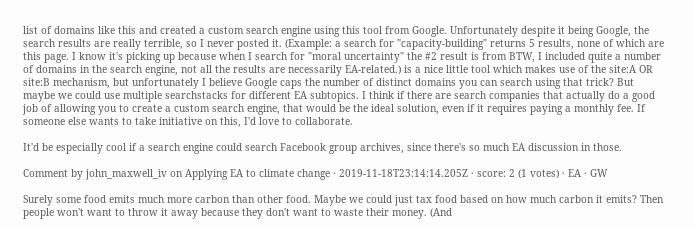list of domains like this and created a custom search engine using this tool from Google. Unfortunately despite it being Google, the search results are really terrible, so I never posted it. (Example: a search for "capacity-building" returns 5 results, none of which are this page. I know it's picking up because when I search for "moral uncertainty" the #2 result is from BTW, I included quite a number of domains in the search engine, not all the results are necessarily EA-related.) is a nice little tool which makes use of the site:A OR site:B mechanism, but unfortunately I believe Google caps the number of distinct domains you can search using that trick? But maybe we could use multiple searchstacks for different EA subtopics. I think if there are search companies that actually do a good job of allowing you to create a custom search engine, that would be the ideal solution, even if it requires paying a monthly fee. If someone else wants to take initiative on this, I'd love to collaborate.

It'd be especially cool if a search engine could search Facebook group archives, since there's so much EA discussion in those.

Comment by john_maxwell_iv on Applying EA to climate change · 2019-11-18T23:14:14.205Z · score: 2 (1 votes) · EA · GW

Surely some food emits much more carbon than other food. Maybe we could just tax food based on how much carbon it emits? Then people won't want to throw it away because they don't want to waste their money. (And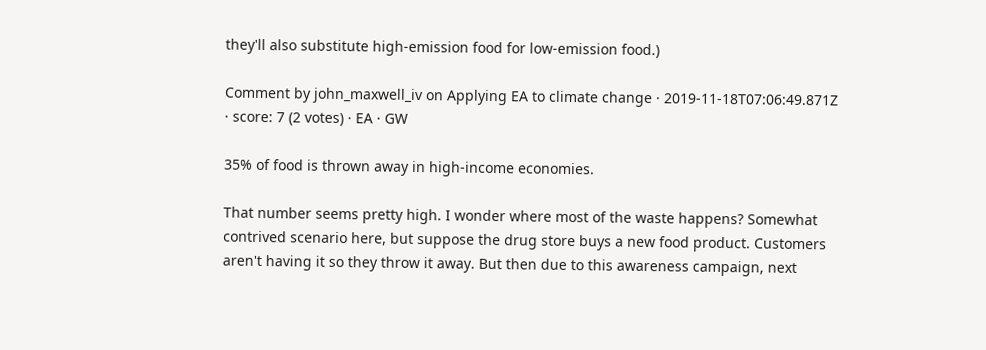they'll also substitute high-emission food for low-emission food.)

Comment by john_maxwell_iv on Applying EA to climate change · 2019-11-18T07:06:49.871Z · score: 7 (2 votes) · EA · GW

35% of food is thrown away in high-income economies.

That number seems pretty high. I wonder where most of the waste happens? Somewhat contrived scenario here, but suppose the drug store buys a new food product. Customers aren't having it so they throw it away. But then due to this awareness campaign, next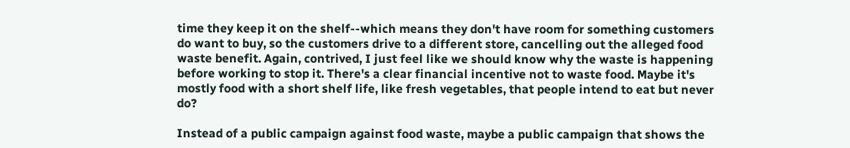time they keep it on the shelf--which means they don't have room for something customers do want to buy, so the customers drive to a different store, cancelling out the alleged food waste benefit. Again, contrived, I just feel like we should know why the waste is happening before working to stop it. There's a clear financial incentive not to waste food. Maybe it's mostly food with a short shelf life, like fresh vegetables, that people intend to eat but never do?

Instead of a public campaign against food waste, maybe a public campaign that shows the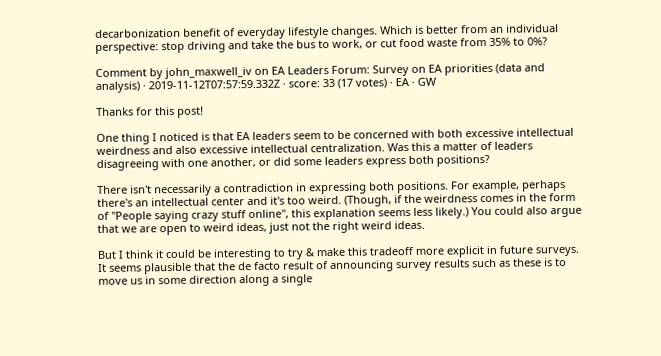decarbonization benefit of everyday lifestyle changes. Which is better from an individual perspective: stop driving and take the bus to work, or cut food waste from 35% to 0%?

Comment by john_maxwell_iv on EA Leaders Forum: Survey on EA priorities (data and analysis) · 2019-11-12T07:57:59.332Z · score: 33 (17 votes) · EA · GW

Thanks for this post!

One thing I noticed is that EA leaders seem to be concerned with both excessive intellectual weirdness and also excessive intellectual centralization. Was this a matter of leaders disagreeing with one another, or did some leaders express both positions?

There isn't necessarily a contradiction in expressing both positions. For example, perhaps there's an intellectual center and it's too weird. (Though, if the weirdness comes in the form of "People saying crazy stuff online", this explanation seems less likely.) You could also argue that we are open to weird ideas, just not the right weird ideas.

But I think it could be interesting to try & make this tradeoff more explicit in future surveys. It seems plausible that the de facto result of announcing survey results such as these is to move us in some direction along a single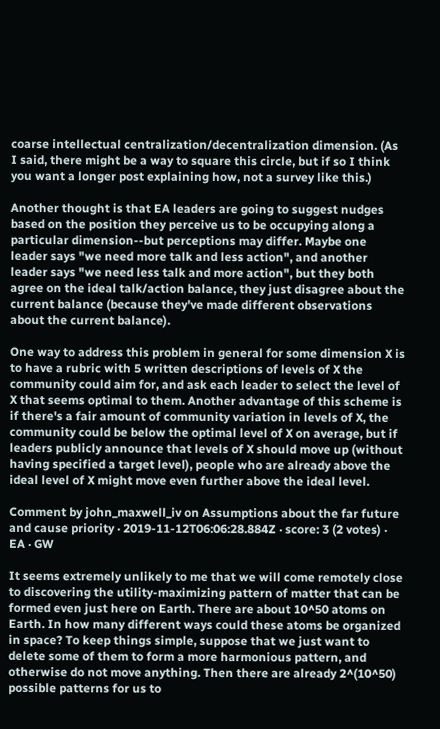coarse intellectual centralization/decentralization dimension. (As I said, there might be a way to square this circle, but if so I think you want a longer post explaining how, not a survey like this.)

Another thought is that EA leaders are going to suggest nudges based on the position they perceive us to be occupying along a particular dimension--but perceptions may differ. Maybe one leader says "we need more talk and less action", and another leader says "we need less talk and more action", but they both agree on the ideal talk/action balance, they just disagree about the current balance (because they've made different observations about the current balance).

One way to address this problem in general for some dimension X is to have a rubric with 5 written descriptions of levels of X the community could aim for, and ask each leader to select the level of X that seems optimal to them. Another advantage of this scheme is if there's a fair amount of community variation in levels of X, the community could be below the optimal level of X on average, but if leaders publicly announce that levels of X should move up (without having specified a target level), people who are already above the ideal level of X might move even further above the ideal level.

Comment by john_maxwell_iv on Assumptions about the far future and cause priority · 2019-11-12T06:06:28.884Z · score: 3 (2 votes) · EA · GW

It seems extremely unlikely to me that we will come remotely close to discovering the utility-maximizing pattern of matter that can be formed even just here on Earth. There are about 10^50 atoms on Earth. In how many different ways could these atoms be organized in space? To keep things simple, suppose that we just want to delete some of them to form a more harmonious pattern, and otherwise do not move anything. Then there are already 2^(10^50) possible patterns for us to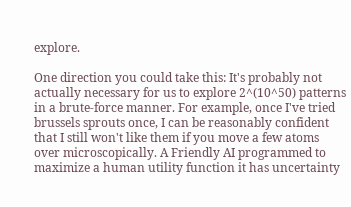explore.

One direction you could take this: It's probably not actually necessary for us to explore 2^(10^50) patterns in a brute-force manner. For example, once I've tried brussels sprouts once, I can be reasonably confident that I still won't like them if you move a few atoms over microscopically. A Friendly AI programmed to maximize a human utility function it has uncertainty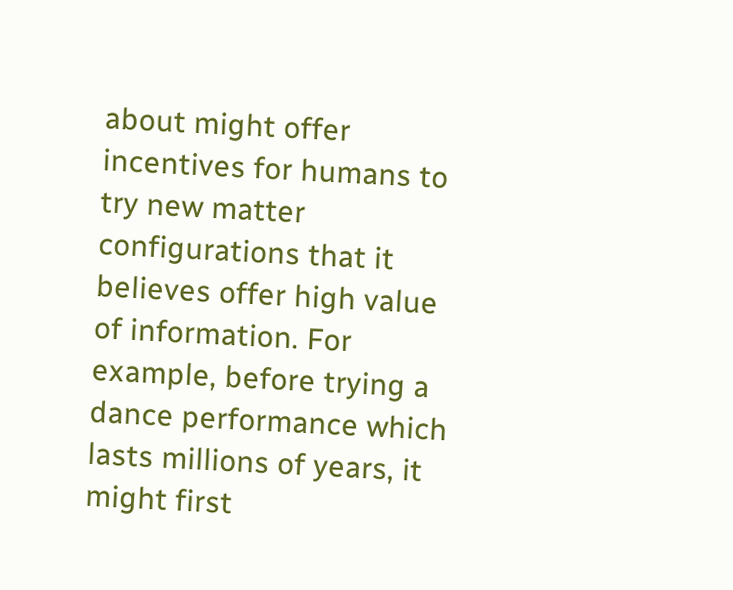about might offer incentives for humans to try new matter configurations that it believes offer high value of information. For example, before trying a dance performance which lasts millions of years, it might first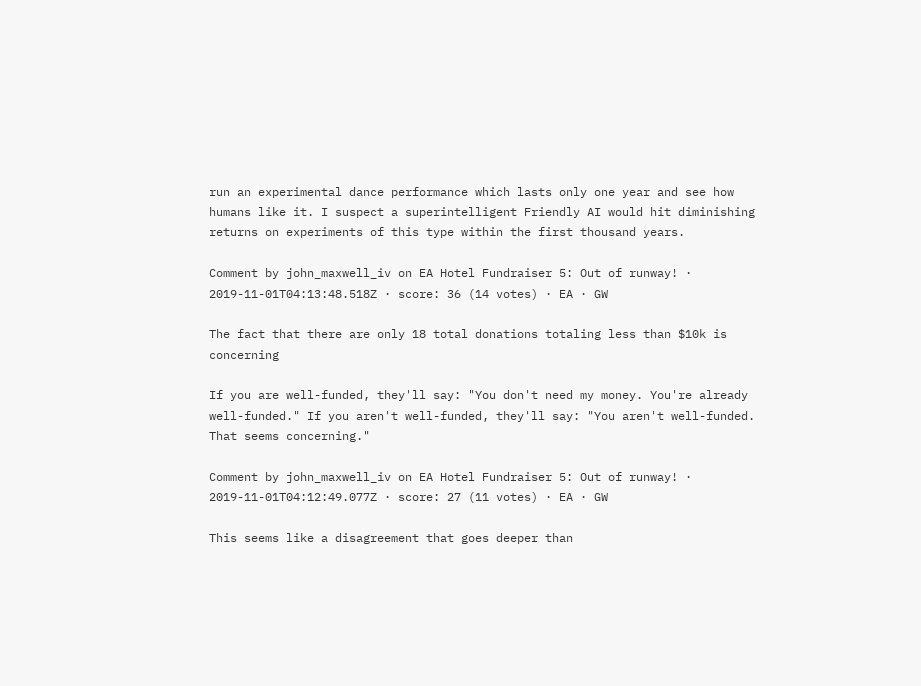run an experimental dance performance which lasts only one year and see how humans like it. I suspect a superintelligent Friendly AI would hit diminishing returns on experiments of this type within the first thousand years.

Comment by john_maxwell_iv on EA Hotel Fundraiser 5: Out of runway! · 2019-11-01T04:13:48.518Z · score: 36 (14 votes) · EA · GW

The fact that there are only 18 total donations totaling less than $10k is concerning

If you are well-funded, they'll say: "You don't need my money. You're already well-funded." If you aren't well-funded, they'll say: "You aren't well-funded. That seems concerning."

Comment by john_maxwell_iv on EA Hotel Fundraiser 5: Out of runway! · 2019-11-01T04:12:49.077Z · score: 27 (11 votes) · EA · GW

This seems like a disagreement that goes deeper than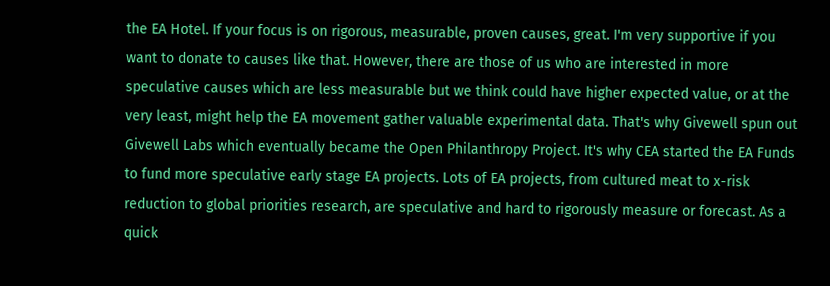the EA Hotel. If your focus is on rigorous, measurable, proven causes, great. I'm very supportive if you want to donate to causes like that. However, there are those of us who are interested in more speculative causes which are less measurable but we think could have higher expected value, or at the very least, might help the EA movement gather valuable experimental data. That's why Givewell spun out Givewell Labs which eventually became the Open Philanthropy Project. It's why CEA started the EA Funds to fund more speculative early stage EA projects. Lots of EA projects, from cultured meat to x-risk reduction to global priorities research, are speculative and hard to rigorously measure or forecast. As a quick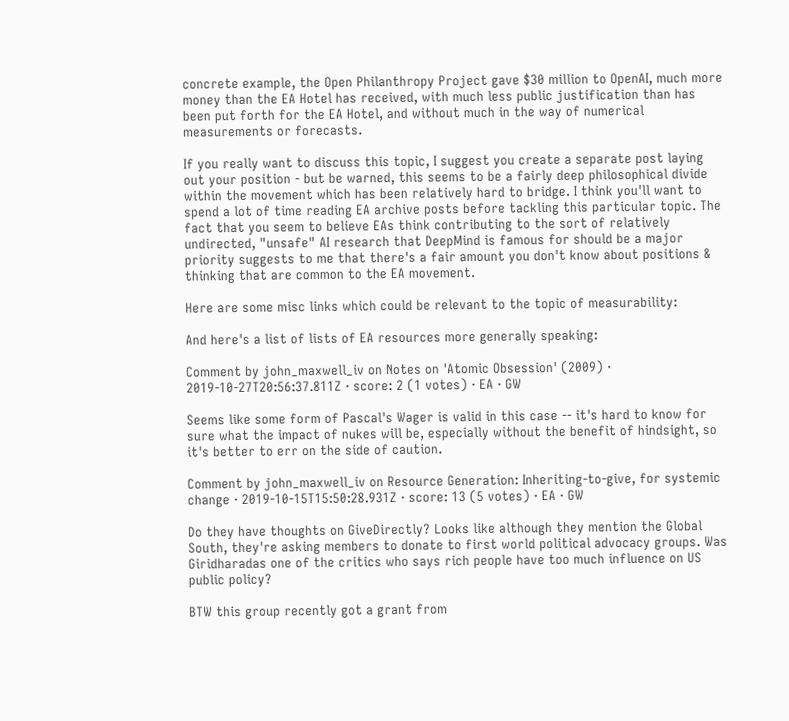concrete example, the Open Philanthropy Project gave $30 million to OpenAI, much more money than the EA Hotel has received, with much less public justification than has been put forth for the EA Hotel, and without much in the way of numerical measurements or forecasts.

If you really want to discuss this topic, I suggest you create a separate post laying out your position - but be warned, this seems to be a fairly deep philosophical divide within the movement which has been relatively hard to bridge. I think you'll want to spend a lot of time reading EA archive posts before tackling this particular topic. The fact that you seem to believe EAs think contributing to the sort of relatively undirected, "unsafe" AI research that DeepMind is famous for should be a major priority suggests to me that there's a fair amount you don't know about positions & thinking that are common to the EA movement.

Here are some misc links which could be relevant to the topic of measurability:

And here's a list of lists of EA resources more generally speaking:

Comment by john_maxwell_iv on Notes on 'Atomic Obsession' (2009) · 2019-10-27T20:56:37.811Z · score: 2 (1 votes) · EA · GW

Seems like some form of Pascal's Wager is valid in this case -- it's hard to know for sure what the impact of nukes will be, especially without the benefit of hindsight, so it's better to err on the side of caution.

Comment by john_maxwell_iv on Resource Generation: Inheriting-to-give, for systemic change · 2019-10-15T15:50:28.931Z · score: 13 (5 votes) · EA · GW

Do they have thoughts on GiveDirectly? Looks like although they mention the Global South, they're asking members to donate to first world political advocacy groups. Was Giridharadas one of the critics who says rich people have too much influence on US public policy?

BTW this group recently got a grant from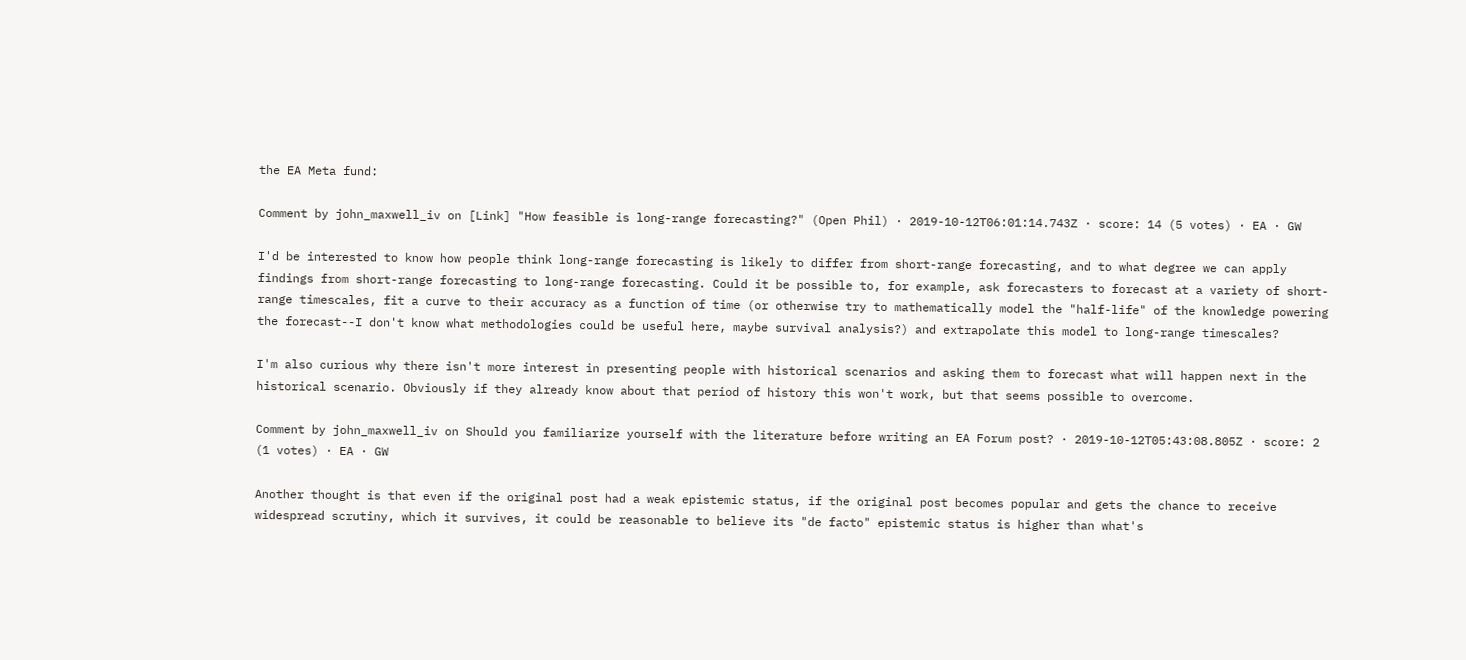the EA Meta fund:

Comment by john_maxwell_iv on [Link] "How feasible is long-range forecasting?" (Open Phil) · 2019-10-12T06:01:14.743Z · score: 14 (5 votes) · EA · GW

I'd be interested to know how people think long-range forecasting is likely to differ from short-range forecasting, and to what degree we can apply findings from short-range forecasting to long-range forecasting. Could it be possible to, for example, ask forecasters to forecast at a variety of short-range timescales, fit a curve to their accuracy as a function of time (or otherwise try to mathematically model the "half-life" of the knowledge powering the forecast--I don't know what methodologies could be useful here, maybe survival analysis?) and extrapolate this model to long-range timescales?

I'm also curious why there isn't more interest in presenting people with historical scenarios and asking them to forecast what will happen next in the historical scenario. Obviously if they already know about that period of history this won't work, but that seems possible to overcome.

Comment by john_maxwell_iv on Should you familiarize yourself with the literature before writing an EA Forum post? · 2019-10-12T05:43:08.805Z · score: 2 (1 votes) · EA · GW

Another thought is that even if the original post had a weak epistemic status, if the original post becomes popular and gets the chance to receive widespread scrutiny, which it survives, it could be reasonable to believe its "de facto" epistemic status is higher than what's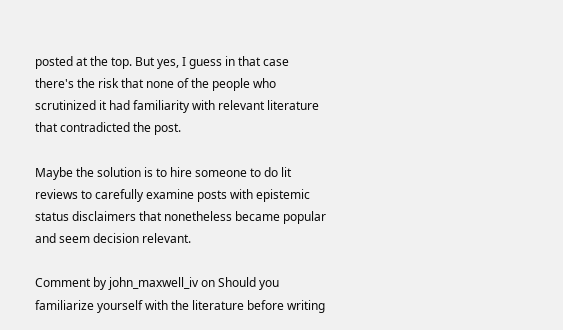posted at the top. But yes, I guess in that case there's the risk that none of the people who scrutinized it had familiarity with relevant literature that contradicted the post.

Maybe the solution is to hire someone to do lit reviews to carefully examine posts with epistemic status disclaimers that nonetheless became popular and seem decision relevant.

Comment by john_maxwell_iv on Should you familiarize yourself with the literature before writing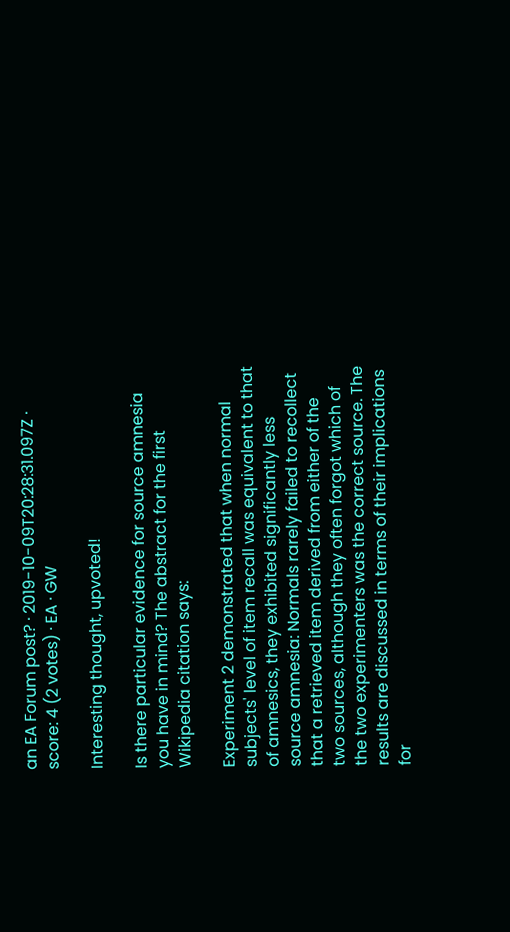an EA Forum post? · 2019-10-09T20:28:31.097Z · score: 4 (2 votes) · EA · GW

Interesting thought, upvoted!

Is there particular evidence for source amnesia you have in mind? The abstract for the first Wikipedia citation says:

Experiment 2 demonstrated that when normal subjects' level of item recall was equivalent to that of amnesics, they exhibited significantly less source amnesia: Normals rarely failed to recollect that a retrieved item derived from either of the two sources, although they often forgot which of the two experimenters was the correct source. The results are discussed in terms of their implications for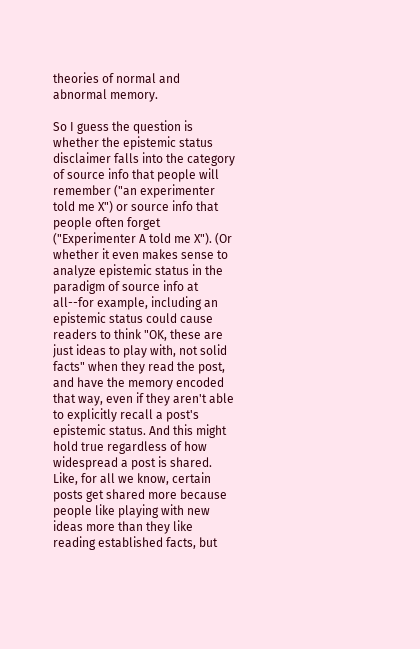theories of normal and abnormal memory.

So I guess the question is whether the epistemic status disclaimer falls into the category of source info that people will remember ("an experimenter told me X") or source info that people often forget ("Experimenter A told me X"). (Or whether it even makes sense to analyze epistemic status in the paradigm of source info at all--for example, including an epistemic status could cause readers to think "OK, these are just ideas to play with, not solid facts" when they read the post, and have the memory encoded that way, even if they aren't able to explicitly recall a post's epistemic status. And this might hold true regardless of how widespread a post is shared. Like, for all we know, certain posts get shared more because people like playing with new ideas more than they like reading established facts, but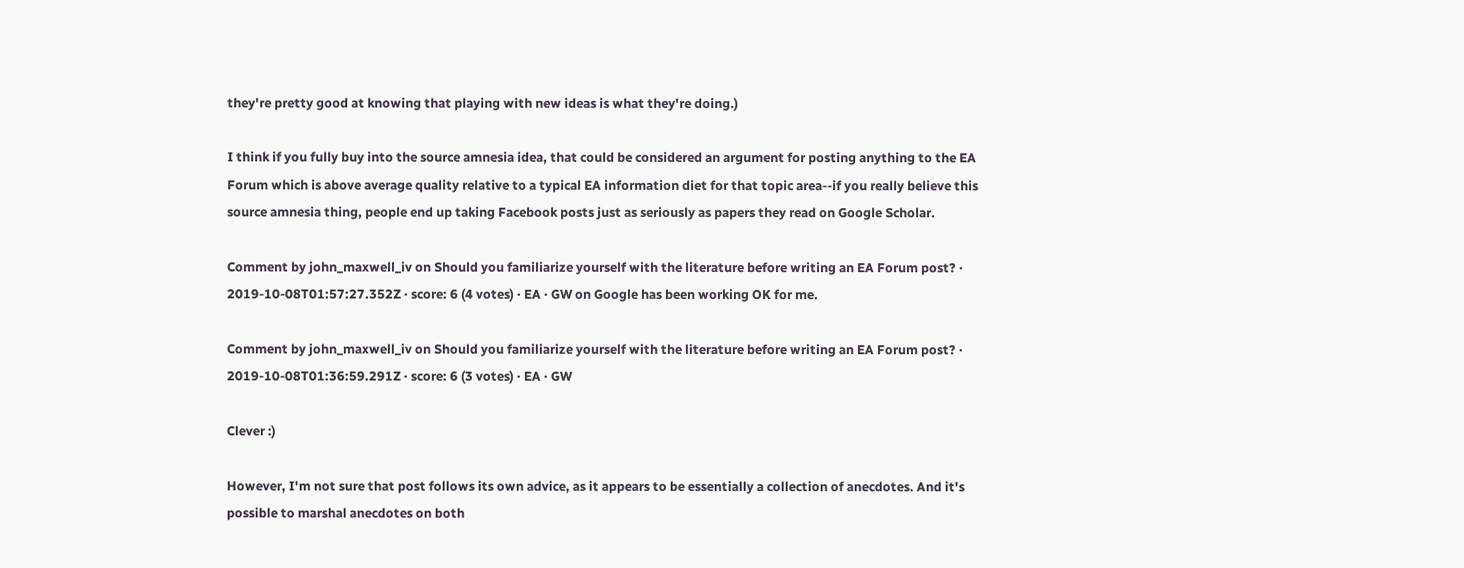they're pretty good at knowing that playing with new ideas is what they're doing.)

I think if you fully buy into the source amnesia idea, that could be considered an argument for posting anything to the EA Forum which is above average quality relative to a typical EA information diet for that topic area--if you really believe this source amnesia thing, people end up taking Facebook posts just as seriously as papers they read on Google Scholar.

Comment by john_maxwell_iv on Should you familiarize yourself with the literature before writing an EA Forum post? · 2019-10-08T01:57:27.352Z · score: 6 (4 votes) · EA · GW on Google has been working OK for me.

Comment by john_maxwell_iv on Should you familiarize yourself with the literature before writing an EA Forum post? · 2019-10-08T01:36:59.291Z · score: 6 (3 votes) · EA · GW

Clever :)

However, I'm not sure that post follows its own advice, as it appears to be essentially a collection of anecdotes. And it's possible to marshal anecdotes on both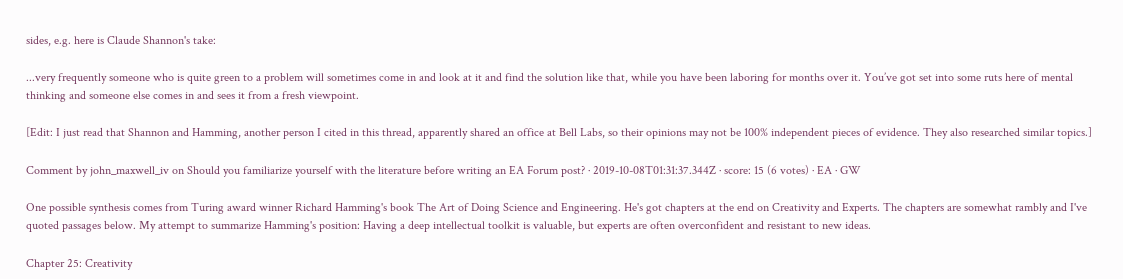sides, e.g. here is Claude Shannon's take:

...very frequently someone who is quite green to a problem will sometimes come in and look at it and find the solution like that, while you have been laboring for months over it. You’ve got set into some ruts here of mental thinking and someone else comes in and sees it from a fresh viewpoint.

[Edit: I just read that Shannon and Hamming, another person I cited in this thread, apparently shared an office at Bell Labs, so their opinions may not be 100% independent pieces of evidence. They also researched similar topics.]

Comment by john_maxwell_iv on Should you familiarize yourself with the literature before writing an EA Forum post? · 2019-10-08T01:31:37.344Z · score: 15 (6 votes) · EA · GW

One possible synthesis comes from Turing award winner Richard Hamming's book The Art of Doing Science and Engineering. He's got chapters at the end on Creativity and Experts. The chapters are somewhat rambly and I've quoted passages below. My attempt to summarize Hamming's position: Having a deep intellectual toolkit is valuable, but experts are often overconfident and resistant to new ideas.

Chapter 25: Creativity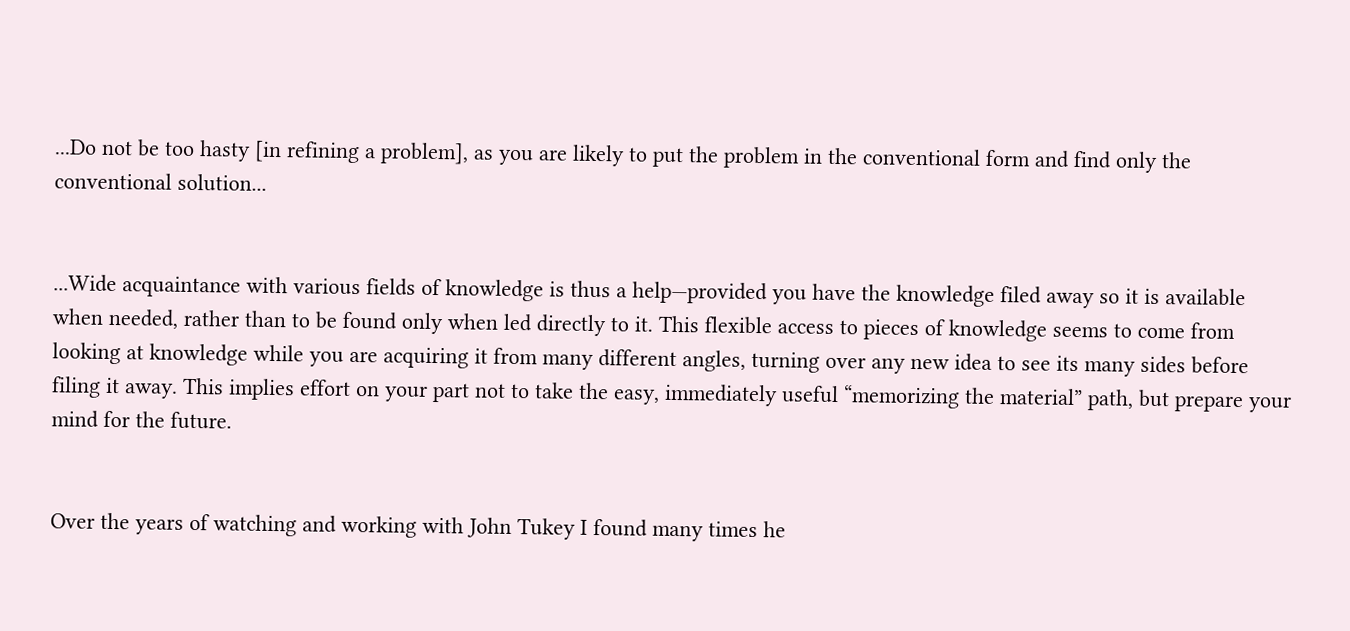...Do not be too hasty [in refining a problem], as you are likely to put the problem in the conventional form and find only the conventional solution...


...Wide acquaintance with various fields of knowledge is thus a help—provided you have the knowledge filed away so it is available when needed, rather than to be found only when led directly to it. This flexible access to pieces of knowledge seems to come from looking at knowledge while you are acquiring it from many different angles, turning over any new idea to see its many sides before filing it away. This implies effort on your part not to take the easy, immediately useful “memorizing the material” path, but prepare your mind for the future.


Over the years of watching and working with John Tukey I found many times he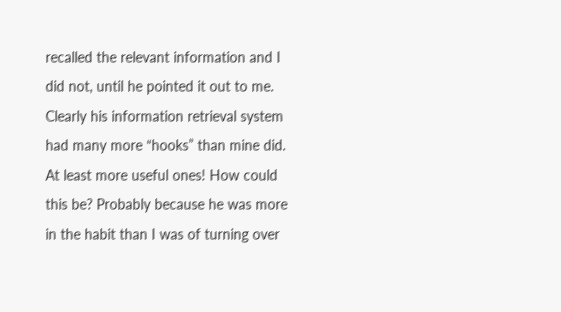recalled the relevant information and I did not, until he pointed it out to me. Clearly his information retrieval system had many more “hooks” than mine did. At least more useful ones! How could this be? Probably because he was more in the habit than I was of turning over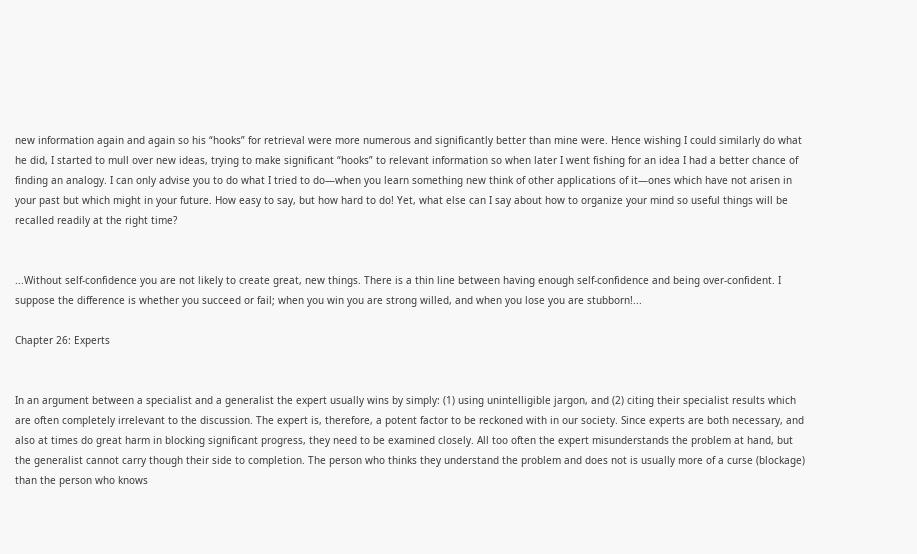new information again and again so his “hooks” for retrieval were more numerous and significantly better than mine were. Hence wishing I could similarly do what he did, I started to mull over new ideas, trying to make significant “hooks” to relevant information so when later I went fishing for an idea I had a better chance of finding an analogy. I can only advise you to do what I tried to do—when you learn something new think of other applications of it—ones which have not arisen in your past but which might in your future. How easy to say, but how hard to do! Yet, what else can I say about how to organize your mind so useful things will be recalled readily at the right time?


...Without self-confidence you are not likely to create great, new things. There is a thin line between having enough self-confidence and being over-confident. I suppose the difference is whether you succeed or fail; when you win you are strong willed, and when you lose you are stubborn!...

Chapter 26: Experts


In an argument between a specialist and a generalist the expert usually wins by simply: (1) using unintelligible jargon, and (2) citing their specialist results which are often completely irrelevant to the discussion. The expert is, therefore, a potent factor to be reckoned with in our society. Since experts are both necessary, and also at times do great harm in blocking significant progress, they need to be examined closely. All too often the expert misunderstands the problem at hand, but the generalist cannot carry though their side to completion. The person who thinks they understand the problem and does not is usually more of a curse (blockage) than the person who knows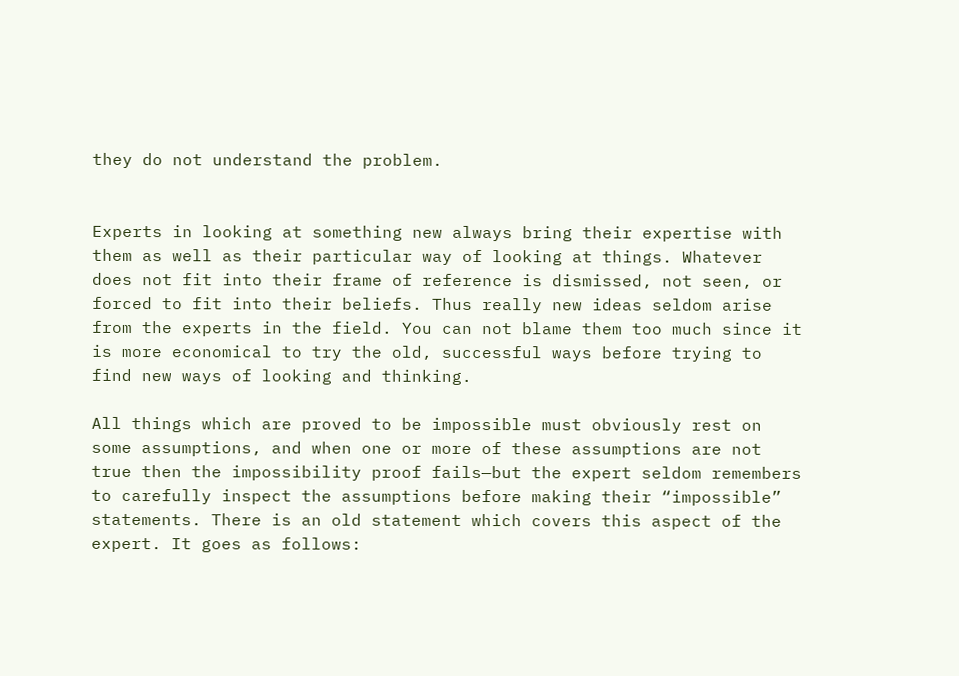they do not understand the problem.


Experts in looking at something new always bring their expertise with them as well as their particular way of looking at things. Whatever does not fit into their frame of reference is dismissed, not seen, or forced to fit into their beliefs. Thus really new ideas seldom arise from the experts in the field. You can not blame them too much since it is more economical to try the old, successful ways before trying to find new ways of looking and thinking.

All things which are proved to be impossible must obviously rest on some assumptions, and when one or more of these assumptions are not true then the impossibility proof fails—but the expert seldom remembers to carefully inspect the assumptions before making their “impossible” statements. There is an old statement which covers this aspect of the expert. It goes as follows: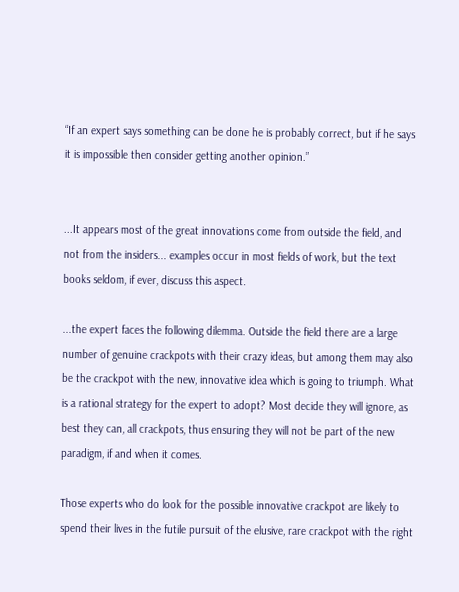“If an expert says something can be done he is probably correct, but if he says it is impossible then consider getting another opinion.”


...It appears most of the great innovations come from outside the field, and not from the insiders... examples occur in most fields of work, but the text books seldom, if ever, discuss this aspect.

...the expert faces the following dilemma. Outside the field there are a large number of genuine crackpots with their crazy ideas, but among them may also be the crackpot with the new, innovative idea which is going to triumph. What is a rational strategy for the expert to adopt? Most decide they will ignore, as best they can, all crackpots, thus ensuring they will not be part of the new paradigm, if and when it comes.

Those experts who do look for the possible innovative crackpot are likely to spend their lives in the futile pursuit of the elusive, rare crackpot with the right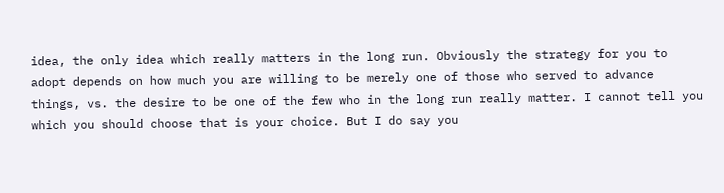idea, the only idea which really matters in the long run. Obviously the strategy for you to adopt depends on how much you are willing to be merely one of those who served to advance things, vs. the desire to be one of the few who in the long run really matter. I cannot tell you which you should choose that is your choice. But I do say you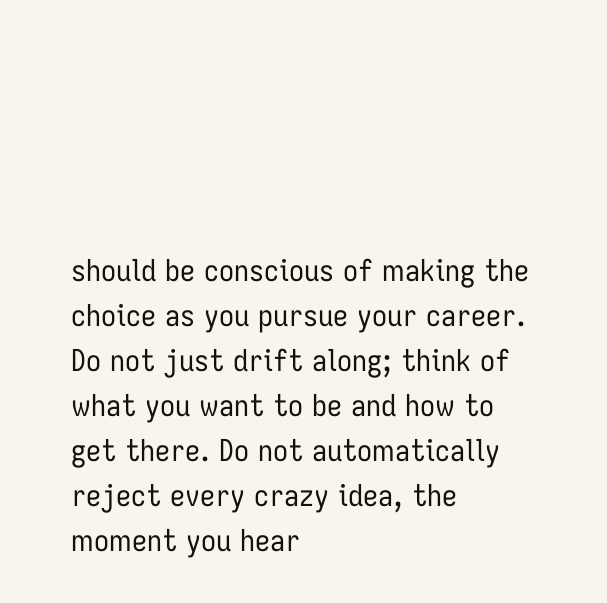should be conscious of making the choice as you pursue your career. Do not just drift along; think of what you want to be and how to get there. Do not automatically reject every crazy idea, the moment you hear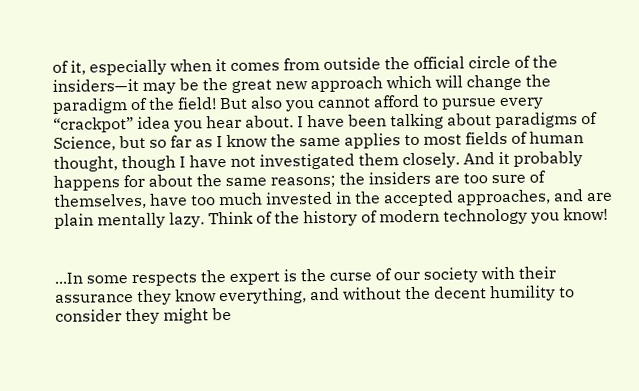of it, especially when it comes from outside the official circle of the insiders—it may be the great new approach which will change the paradigm of the field! But also you cannot afford to pursue every “crackpot” idea you hear about. I have been talking about paradigms of Science, but so far as I know the same applies to most fields of human thought, though I have not investigated them closely. And it probably happens for about the same reasons; the insiders are too sure of themselves, have too much invested in the accepted approaches, and are plain mentally lazy. Think of the history of modern technology you know!


...In some respects the expert is the curse of our society with their assurance they know everything, and without the decent humility to consider they might be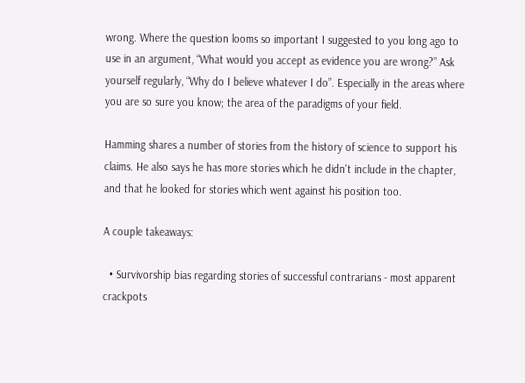wrong. Where the question looms so important I suggested to you long ago to use in an argument, “What would you accept as evidence you are wrong?” Ask yourself regularly, “Why do I believe whatever I do”. Especially in the areas where you are so sure you know; the area of the paradigms of your field.

Hamming shares a number of stories from the history of science to support his claims. He also says he has more stories which he didn't include in the chapter, and that he looked for stories which went against his position too.

A couple takeaways:

  • Survivorship bias regarding stories of successful contrarians - most apparent crackpots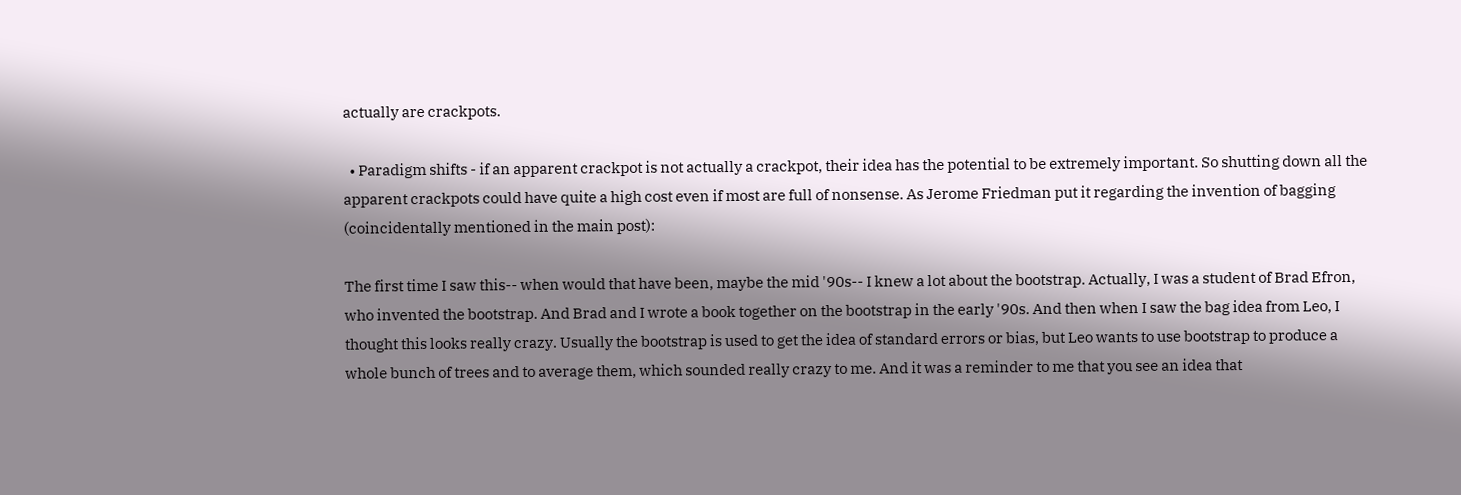actually are crackpots.

  • Paradigm shifts - if an apparent crackpot is not actually a crackpot, their idea has the potential to be extremely important. So shutting down all the apparent crackpots could have quite a high cost even if most are full of nonsense. As Jerome Friedman put it regarding the invention of bagging (coincidentally mentioned in the main post):

The first time I saw this-- when would that have been, maybe the mid '90s-- I knew a lot about the bootstrap. Actually, I was a student of Brad Efron, who invented the bootstrap. And Brad and I wrote a book together on the bootstrap in the early '90s. And then when I saw the bag idea from Leo, I thought this looks really crazy. Usually the bootstrap is used to get the idea of standard errors or bias, but Leo wants to use bootstrap to produce a whole bunch of trees and to average them, which sounded really crazy to me. And it was a reminder to me that you see an idea that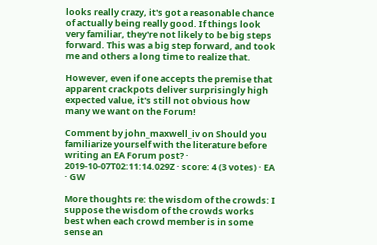looks really crazy, it's got a reasonable chance of actually being really good. If things look very familiar, they're not likely to be big steps forward. This was a big step forward, and took me and others a long time to realize that.

However, even if one accepts the premise that apparent crackpots deliver surprisingly high expected value, it's still not obvious how many we want on the Forum!

Comment by john_maxwell_iv on Should you familiarize yourself with the literature before writing an EA Forum post? · 2019-10-07T02:11:14.029Z · score: 4 (3 votes) · EA · GW

More thoughts re: the wisdom of the crowds: I suppose the wisdom of the crowds works best when each crowd member is in some sense an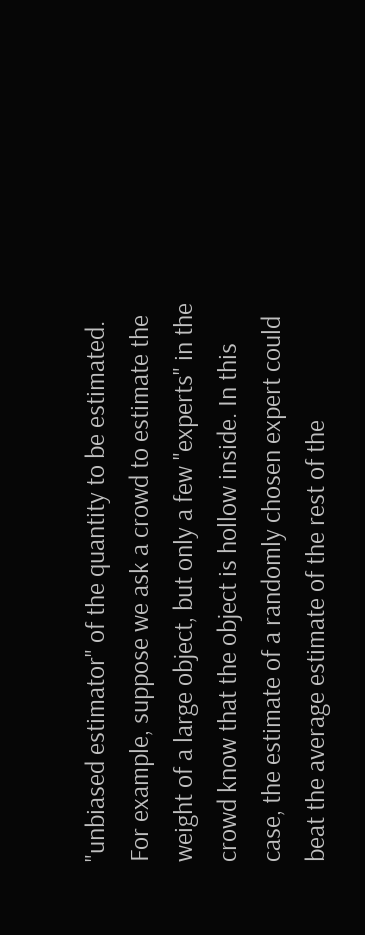"unbiased estimator" of the quantity to be estimated. For example, suppose we ask a crowd to estimate the weight of a large object, but only a few "experts" in the crowd know that the object is hollow inside. In this case, the estimate of a randomly chosen expert could beat the average estimate of the rest of the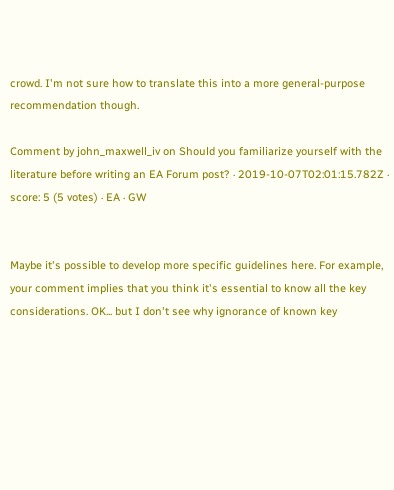crowd. I'm not sure how to translate this into a more general-purpose recommendation though.

Comment by john_maxwell_iv on Should you familiarize yourself with the literature before writing an EA Forum post? · 2019-10-07T02:01:15.782Z · score: 5 (5 votes) · EA · GW


Maybe it's possible to develop more specific guidelines here. For example, your comment implies that you think it's essential to know all the key considerations. OK... but I don't see why ignorance of known key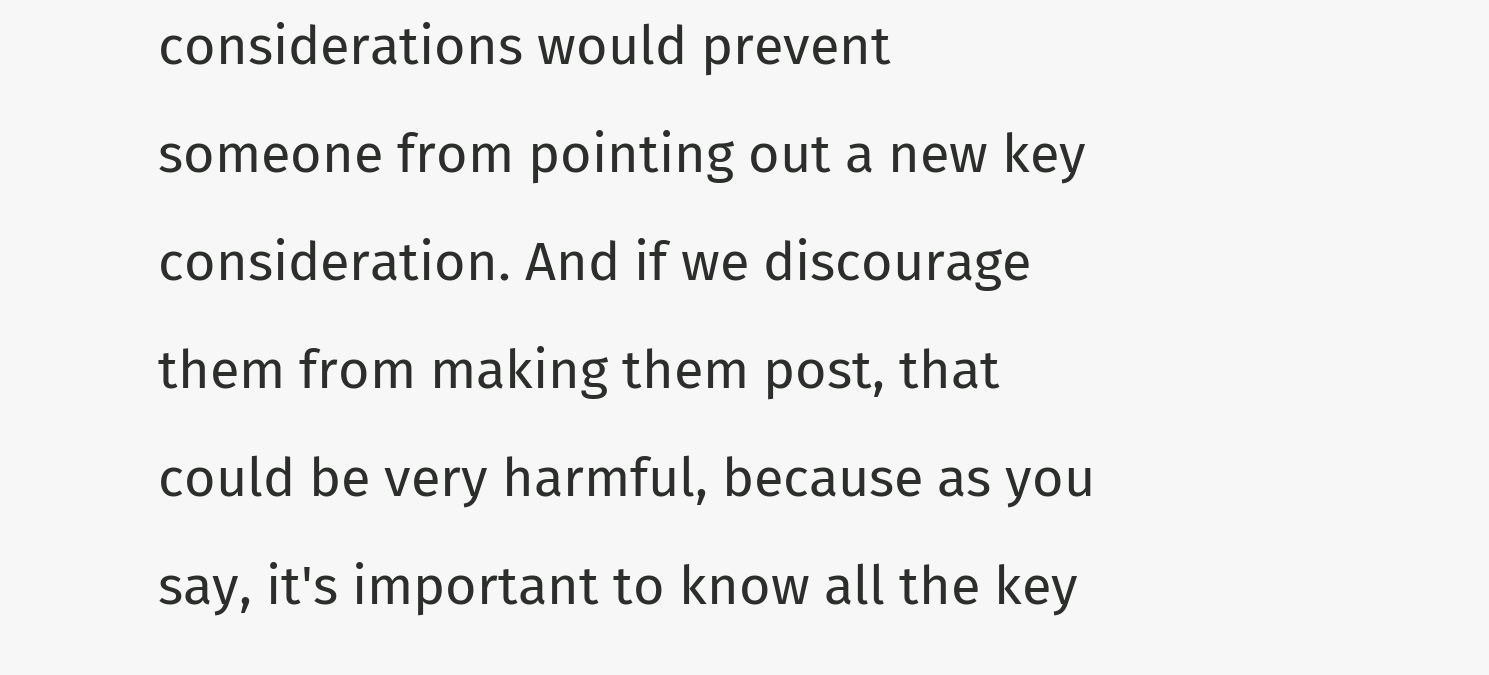considerations would prevent someone from pointing out a new key consideration. And if we discourage them from making them post, that could be very harmful, because as you say, it's important to know all the key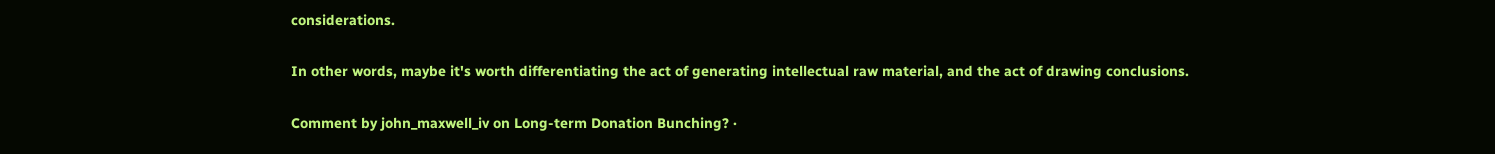considerations.

In other words, maybe it's worth differentiating the act of generating intellectual raw material, and the act of drawing conclusions.

Comment by john_maxwell_iv on Long-term Donation Bunching? ·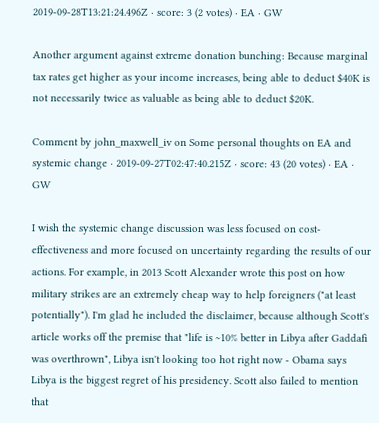2019-09-28T13:21:24.496Z · score: 3 (2 votes) · EA · GW

Another argument against extreme donation bunching: Because marginal tax rates get higher as your income increases, being able to deduct $40K is not necessarily twice as valuable as being able to deduct $20K.

Comment by john_maxwell_iv on Some personal thoughts on EA and systemic change · 2019-09-27T02:47:40.215Z · score: 43 (20 votes) · EA · GW

I wish the systemic change discussion was less focused on cost-effectiveness and more focused on uncertainty regarding the results of our actions. For example, in 2013 Scott Alexander wrote this post on how military strikes are an extremely cheap way to help foreigners ("at least potentially"). I'm glad he included the disclaimer, because although Scott's article works off the premise that "life is ~10% better in Libya after Gaddafi was overthrown", Libya isn't looking too hot right now - Obama says Libya is the biggest regret of his presidency. Scott also failed to mention that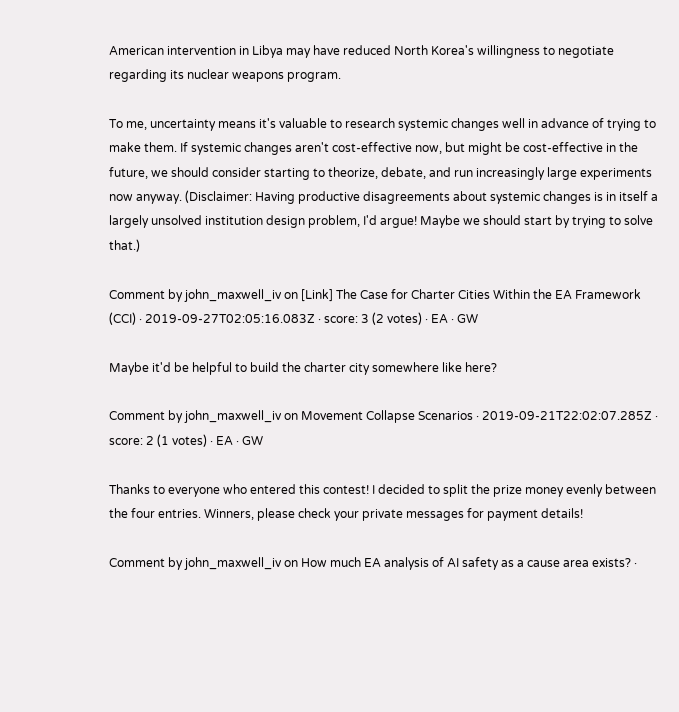American intervention in Libya may have reduced North Korea's willingness to negotiate regarding its nuclear weapons program.

To me, uncertainty means it's valuable to research systemic changes well in advance of trying to make them. If systemic changes aren't cost-effective now, but might be cost-effective in the future, we should consider starting to theorize, debate, and run increasingly large experiments now anyway. (Disclaimer: Having productive disagreements about systemic changes is in itself a largely unsolved institution design problem, I'd argue! Maybe we should start by trying to solve that.)

Comment by john_maxwell_iv on [Link] The Case for Charter Cities Within the EA Framework (CCI) · 2019-09-27T02:05:16.083Z · score: 3 (2 votes) · EA · GW

Maybe it'd be helpful to build the charter city somewhere like here?

Comment by john_maxwell_iv on Movement Collapse Scenarios · 2019-09-21T22:02:07.285Z · score: 2 (1 votes) · EA · GW

Thanks to everyone who entered this contest! I decided to split the prize money evenly between the four entries. Winners, please check your private messages for payment details!

Comment by john_maxwell_iv on How much EA analysis of AI safety as a cause area exists? ·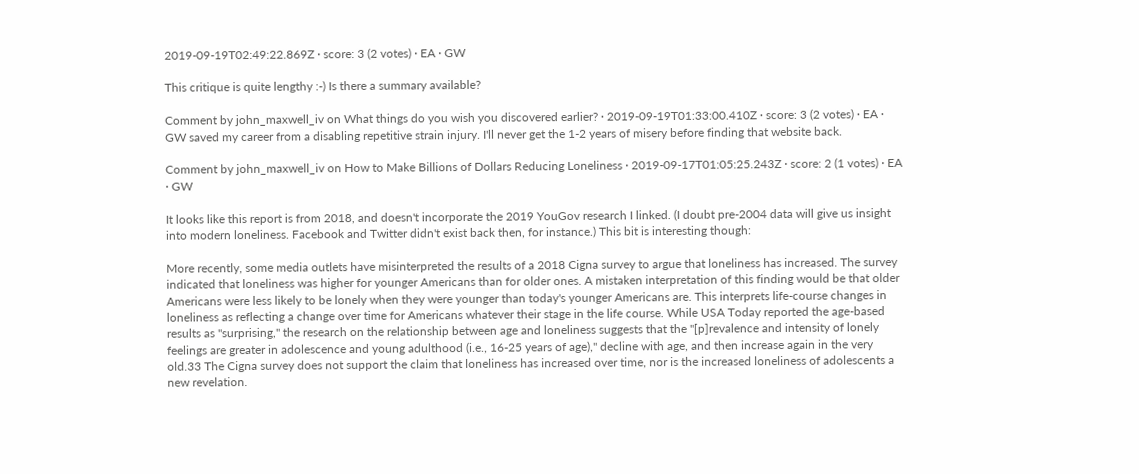2019-09-19T02:49:22.869Z · score: 3 (2 votes) · EA · GW

This critique is quite lengthy :-) Is there a summary available?

Comment by john_maxwell_iv on What things do you wish you discovered earlier? · 2019-09-19T01:33:00.410Z · score: 3 (2 votes) · EA · GW saved my career from a disabling repetitive strain injury. I'll never get the 1-2 years of misery before finding that website back.

Comment by john_maxwell_iv on How to Make Billions of Dollars Reducing Loneliness · 2019-09-17T01:05:25.243Z · score: 2 (1 votes) · EA · GW

It looks like this report is from 2018, and doesn't incorporate the 2019 YouGov research I linked. (I doubt pre-2004 data will give us insight into modern loneliness. Facebook and Twitter didn't exist back then, for instance.) This bit is interesting though:

More recently, some media outlets have misinterpreted the results of a 2018 Cigna survey to argue that loneliness has increased. The survey indicated that loneliness was higher for younger Americans than for older ones. A mistaken interpretation of this finding would be that older Americans were less likely to be lonely when they were younger than today's younger Americans are. This interprets life-course changes in loneliness as reflecting a change over time for Americans whatever their stage in the life course. While USA Today reported the age-based results as "surprising," the research on the relationship between age and loneliness suggests that the "[p]revalence and intensity of lonely feelings are greater in adolescence and young adulthood (i.e., 16-25 years of age)," decline with age, and then increase again in the very old.33 The Cigna survey does not support the claim that loneliness has increased over time, nor is the increased loneliness of adolescents a new revelation.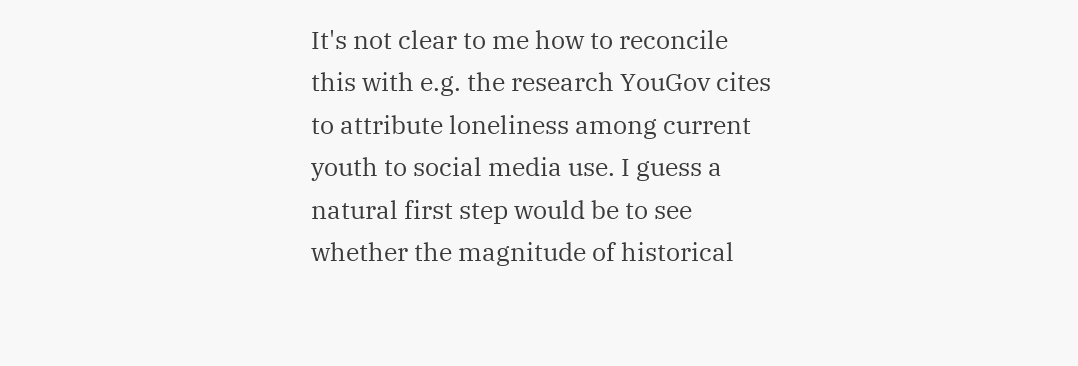It's not clear to me how to reconcile this with e.g. the research YouGov cites to attribute loneliness among current youth to social media use. I guess a natural first step would be to see whether the magnitude of historical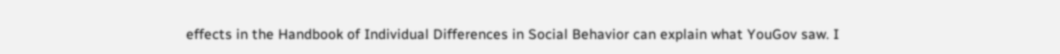effects in the Handbook of Individual Differences in Social Behavior can explain what YouGov saw. I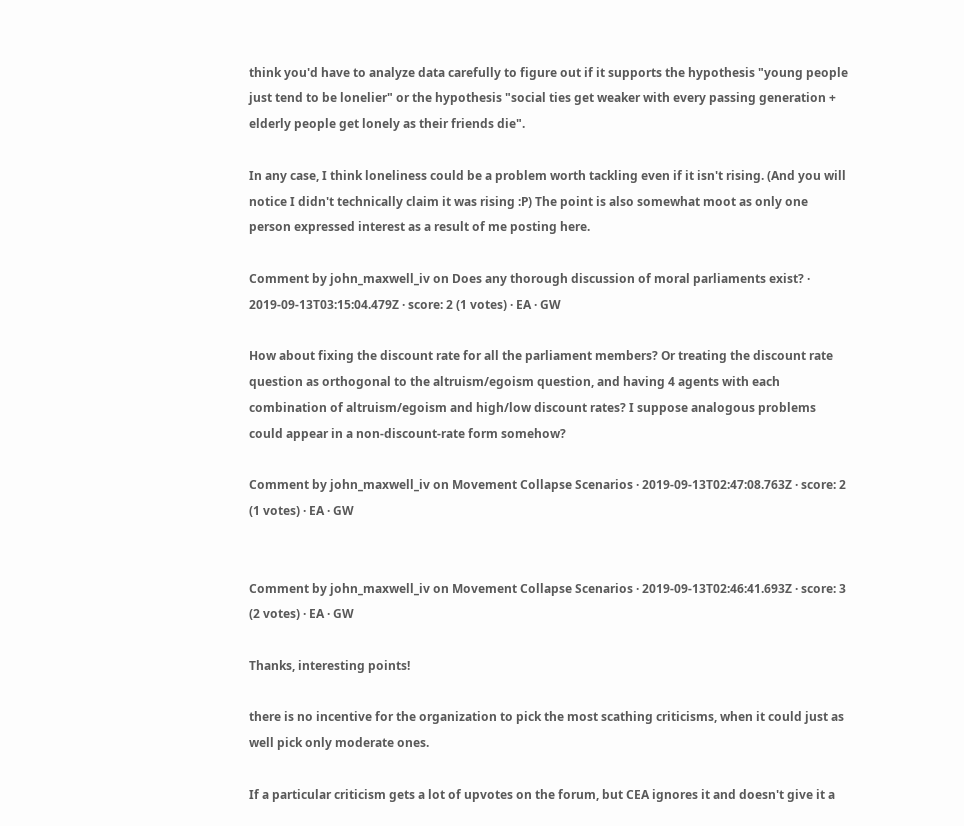think you'd have to analyze data carefully to figure out if it supports the hypothesis "young people just tend to be lonelier" or the hypothesis "social ties get weaker with every passing generation + elderly people get lonely as their friends die".

In any case, I think loneliness could be a problem worth tackling even if it isn't rising. (And you will notice I didn't technically claim it was rising :P) The point is also somewhat moot as only one person expressed interest as a result of me posting here.

Comment by john_maxwell_iv on Does any thorough discussion of moral parliaments exist? · 2019-09-13T03:15:04.479Z · score: 2 (1 votes) · EA · GW

How about fixing the discount rate for all the parliament members? Or treating the discount rate question as orthogonal to the altruism/egoism question, and having 4 agents with each combination of altruism/egoism and high/low discount rates? I suppose analogous problems could appear in a non-discount-rate form somehow?

Comment by john_maxwell_iv on Movement Collapse Scenarios · 2019-09-13T02:47:08.763Z · score: 2 (1 votes) · EA · GW


Comment by john_maxwell_iv on Movement Collapse Scenarios · 2019-09-13T02:46:41.693Z · score: 3 (2 votes) · EA · GW

Thanks, interesting points!

there is no incentive for the organization to pick the most scathing criticisms, when it could just as well pick only moderate ones.

If a particular criticism gets a lot of upvotes on the forum, but CEA ignores it and doesn't give it a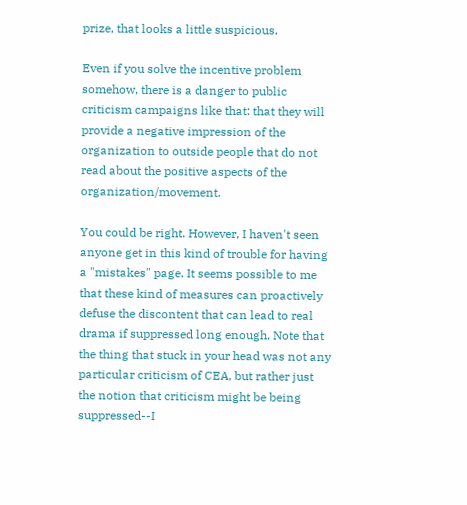prize, that looks a little suspicious.

Even if you solve the incentive problem somehow, there is a danger to public criticism campaigns like that: that they will provide a negative impression of the organization to outside people that do not read about the positive aspects of the organization/movement.

You could be right. However, I haven't seen anyone get in this kind of trouble for having a "mistakes" page. It seems possible to me that these kind of measures can proactively defuse the discontent that can lead to real drama if suppressed long enough. Note that the thing that stuck in your head was not any particular criticism of CEA, but rather just the notion that criticism might be being suppressed--I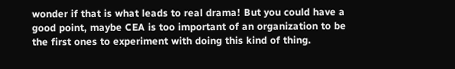wonder if that is what leads to real drama! But you could have a good point, maybe CEA is too important of an organization to be the first ones to experiment with doing this kind of thing.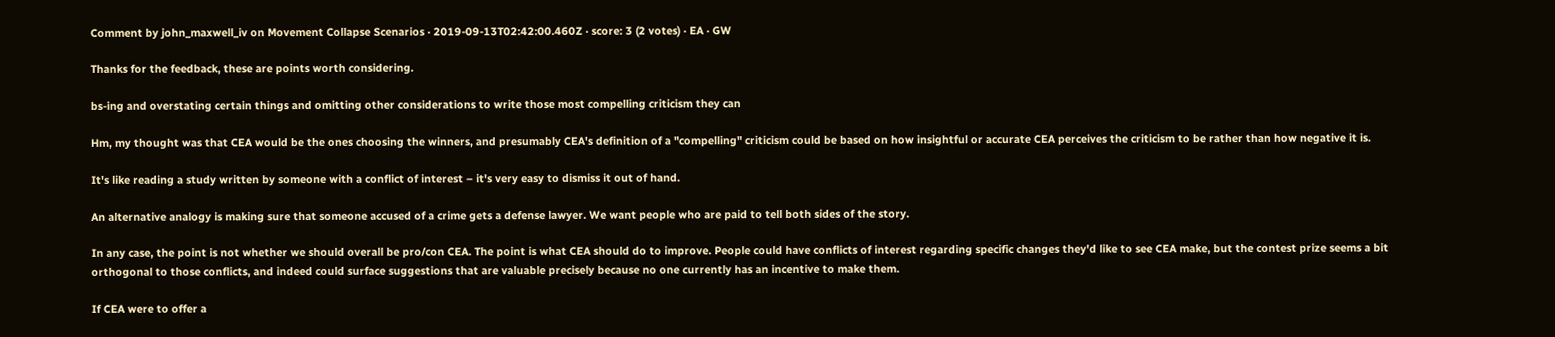Comment by john_maxwell_iv on Movement Collapse Scenarios · 2019-09-13T02:42:00.460Z · score: 3 (2 votes) · EA · GW

Thanks for the feedback, these are points worth considering.

bs-ing and overstating certain things and omitting other considerations to write those most compelling criticism they can

Hm, my thought was that CEA would be the ones choosing the winners, and presumably CEA's definition of a "compelling" criticism could be based on how insightful or accurate CEA perceives the criticism to be rather than how negative it is.

It's like reading a study written by someone with a conflict of interest – it's very easy to dismiss it out of hand.

An alternative analogy is making sure that someone accused of a crime gets a defense lawyer. We want people who are paid to tell both sides of the story.

In any case, the point is not whether we should overall be pro/con CEA. The point is what CEA should do to improve. People could have conflicts of interest regarding specific changes they'd like to see CEA make, but the contest prize seems a bit orthogonal to those conflicts, and indeed could surface suggestions that are valuable precisely because no one currently has an incentive to make them.

If CEA were to offer a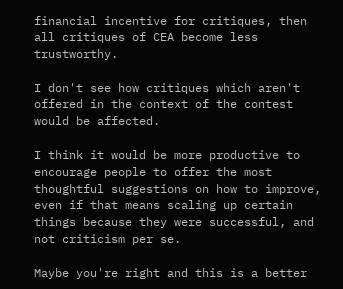financial incentive for critiques, then all critiques of CEA become less trustworthy.

I don't see how critiques which aren't offered in the context of the contest would be affected.

I think it would be more productive to encourage people to offer the most thoughtful suggestions on how to improve, even if that means scaling up certain things because they were successful, and not criticism per se.

Maybe you're right and this is a better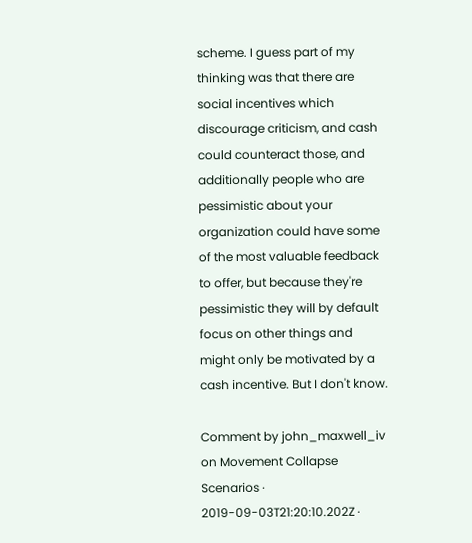scheme. I guess part of my thinking was that there are social incentives which discourage criticism, and cash could counteract those, and additionally people who are pessimistic about your organization could have some of the most valuable feedback to offer, but because they're pessimistic they will by default focus on other things and might only be motivated by a cash incentive. But I don't know.

Comment by john_maxwell_iv on Movement Collapse Scenarios · 2019-09-03T21:20:10.202Z ·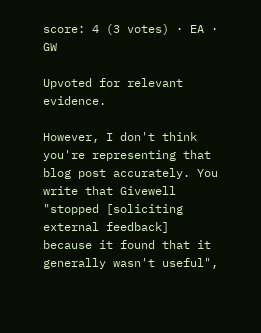score: 4 (3 votes) · EA · GW

Upvoted for relevant evidence.

However, I don't think you're representing that blog post accurately. You write that Givewell "stopped [soliciting external feedback] because it found that it generally wasn't useful",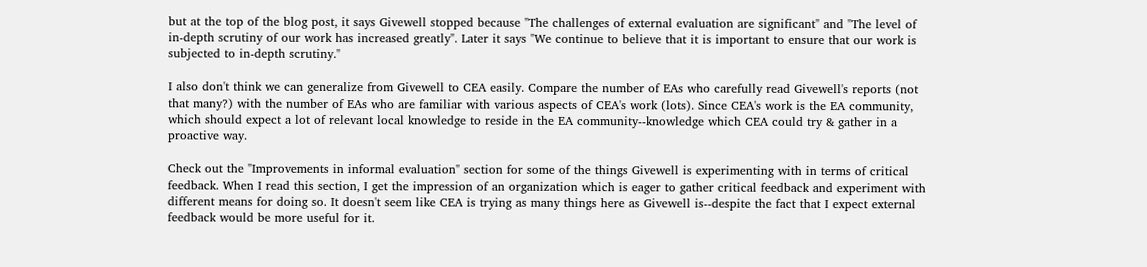but at the top of the blog post, it says Givewell stopped because "The challenges of external evaluation are significant" and "The level of in-depth scrutiny of our work has increased greatly". Later it says "We continue to believe that it is important to ensure that our work is subjected to in-depth scrutiny."

I also don't think we can generalize from Givewell to CEA easily. Compare the number of EAs who carefully read Givewell's reports (not that many?) with the number of EAs who are familiar with various aspects of CEA's work (lots). Since CEA's work is the EA community, which should expect a lot of relevant local knowledge to reside in the EA community--knowledge which CEA could try & gather in a proactive way.

Check out the "Improvements in informal evaluation" section for some of the things Givewell is experimenting with in terms of critical feedback. When I read this section, I get the impression of an organization which is eager to gather critical feedback and experiment with different means for doing so. It doesn't seem like CEA is trying as many things here as Givewell is--despite the fact that I expect external feedback would be more useful for it.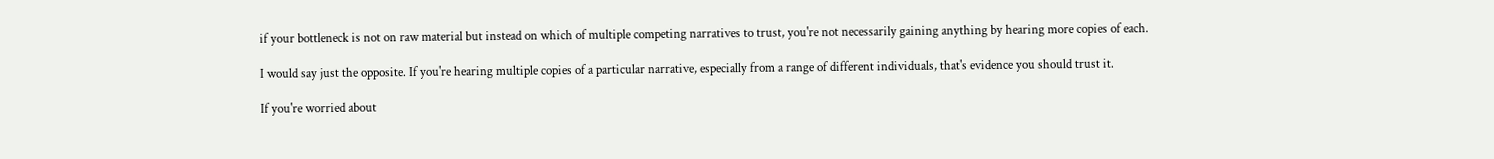if your bottleneck is not on raw material but instead on which of multiple competing narratives to trust, you're not necessarily gaining anything by hearing more copies of each.

I would say just the opposite. If you're hearing multiple copies of a particular narrative, especially from a range of different individuals, that's evidence you should trust it.

If you're worried about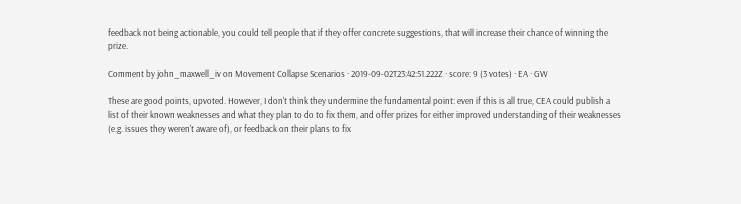feedback not being actionable, you could tell people that if they offer concrete suggestions, that will increase their chance of winning the prize.

Comment by john_maxwell_iv on Movement Collapse Scenarios · 2019-09-02T23:42:51.222Z · score: 9 (3 votes) · EA · GW

These are good points, upvoted. However, I don't think they undermine the fundamental point: even if this is all true, CEA could publish a list of their known weaknesses and what they plan to do to fix them, and offer prizes for either improved understanding of their weaknesses (e.g. issues they weren't aware of), or feedback on their plans to fix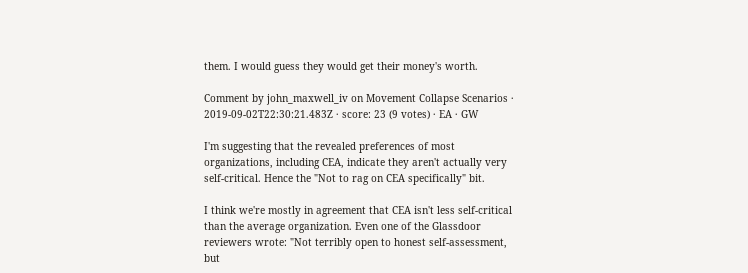them. I would guess they would get their money's worth.

Comment by john_maxwell_iv on Movement Collapse Scenarios · 2019-09-02T22:30:21.483Z · score: 23 (9 votes) · EA · GW

I'm suggesting that the revealed preferences of most organizations, including CEA, indicate they aren't actually very self-critical. Hence the "Not to rag on CEA specifically" bit.

I think we're mostly in agreement that CEA isn't less self-critical than the average organization. Even one of the Glassdoor reviewers wrote: "Not terribly open to honest self-assessment, but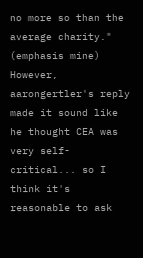no more so than the average charity." (emphasis mine) However, aarongertler's reply made it sound like he thought CEA was very self-critical... so I think it's reasonable to ask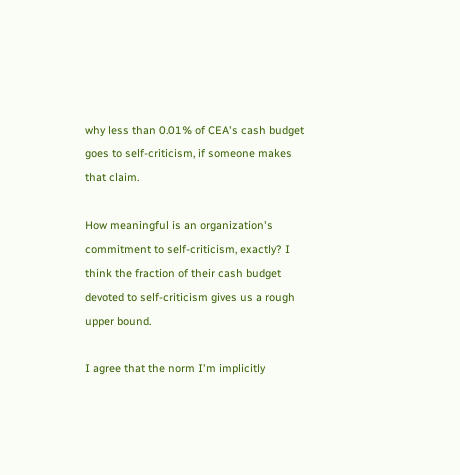why less than 0.01% of CEA's cash budget goes to self-criticism, if someone makes that claim.

How meaningful is an organization's commitment to self-criticism, exactly? I think the fraction of their cash budget devoted to self-criticism gives us a rough upper bound.

I agree that the norm I'm implicitly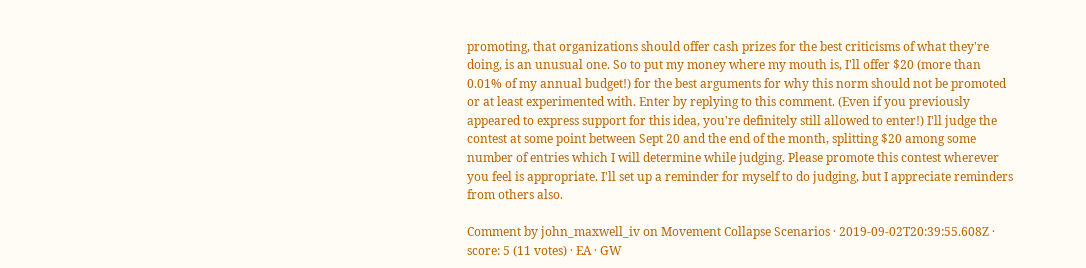promoting, that organizations should offer cash prizes for the best criticisms of what they're doing, is an unusual one. So to put my money where my mouth is, I'll offer $20 (more than 0.01% of my annual budget!) for the best arguments for why this norm should not be promoted or at least experimented with. Enter by replying to this comment. (Even if you previously appeared to express support for this idea, you're definitely still allowed to enter!) I'll judge the contest at some point between Sept 20 and the end of the month, splitting $20 among some number of entries which I will determine while judging. Please promote this contest wherever you feel is appropriate. I'll set up a reminder for myself to do judging, but I appreciate reminders from others also.

Comment by john_maxwell_iv on Movement Collapse Scenarios · 2019-09-02T20:39:55.608Z · score: 5 (11 votes) · EA · GW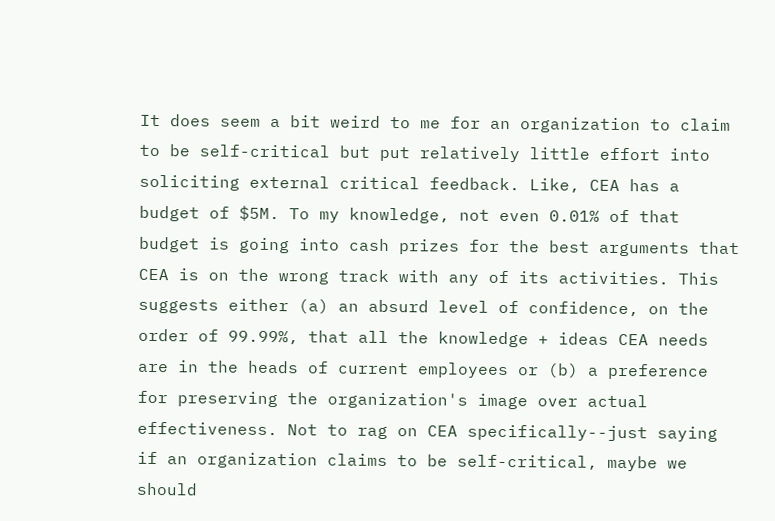It does seem a bit weird to me for an organization to claim to be self-critical but put relatively little effort into soliciting external critical feedback. Like, CEA has a budget of $5M. To my knowledge, not even 0.01% of that budget is going into cash prizes for the best arguments that CEA is on the wrong track with any of its activities. This suggests either (a) an absurd level of confidence, on the order of 99.99%, that all the knowledge + ideas CEA needs are in the heads of current employees or (b) a preference for preserving the organization's image over actual effectiveness. Not to rag on CEA specifically--just saying if an organization claims to be self-critical, maybe we should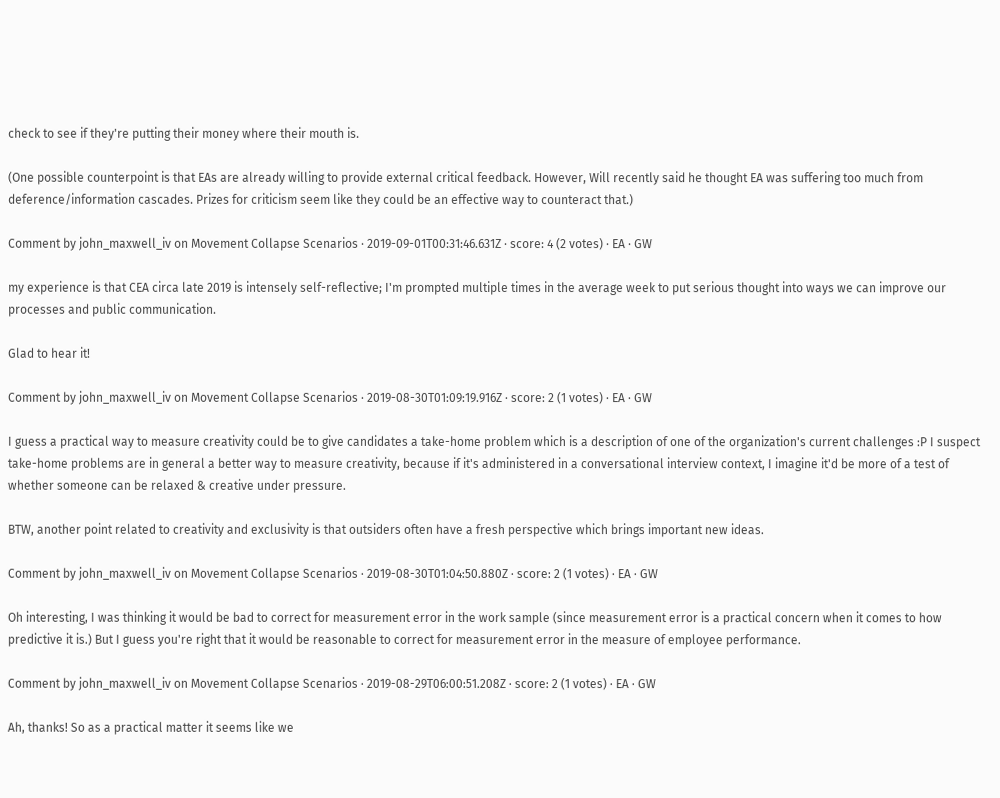check to see if they're putting their money where their mouth is.

(One possible counterpoint is that EAs are already willing to provide external critical feedback. However, Will recently said he thought EA was suffering too much from deference/information cascades. Prizes for criticism seem like they could be an effective way to counteract that.)

Comment by john_maxwell_iv on Movement Collapse Scenarios · 2019-09-01T00:31:46.631Z · score: 4 (2 votes) · EA · GW

my experience is that CEA circa late 2019 is intensely self-reflective; I'm prompted multiple times in the average week to put serious thought into ways we can improve our processes and public communication.

Glad to hear it!

Comment by john_maxwell_iv on Movement Collapse Scenarios · 2019-08-30T01:09:19.916Z · score: 2 (1 votes) · EA · GW

I guess a practical way to measure creativity could be to give candidates a take-home problem which is a description of one of the organization's current challenges :P I suspect take-home problems are in general a better way to measure creativity, because if it's administered in a conversational interview context, I imagine it'd be more of a test of whether someone can be relaxed & creative under pressure.

BTW, another point related to creativity and exclusivity is that outsiders often have a fresh perspective which brings important new ideas.

Comment by john_maxwell_iv on Movement Collapse Scenarios · 2019-08-30T01:04:50.880Z · score: 2 (1 votes) · EA · GW

Oh interesting, I was thinking it would be bad to correct for measurement error in the work sample (since measurement error is a practical concern when it comes to how predictive it is.) But I guess you're right that it would be reasonable to correct for measurement error in the measure of employee performance.

Comment by john_maxwell_iv on Movement Collapse Scenarios · 2019-08-29T06:00:51.208Z · score: 2 (1 votes) · EA · GW

Ah, thanks! So as a practical matter it seems like we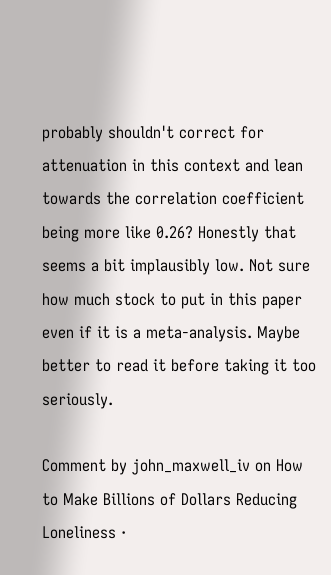probably shouldn't correct for attenuation in this context and lean towards the correlation coefficient being more like 0.26? Honestly that seems a bit implausibly low. Not sure how much stock to put in this paper even if it is a meta-analysis. Maybe better to read it before taking it too seriously.

Comment by john_maxwell_iv on How to Make Billions of Dollars Reducing Loneliness ·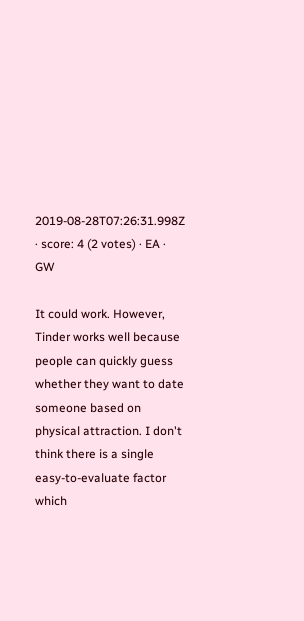2019-08-28T07:26:31.998Z · score: 4 (2 votes) · EA · GW

It could work. However, Tinder works well because people can quickly guess whether they want to date someone based on physical attraction. I don't think there is a single easy-to-evaluate factor which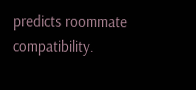predicts roommate compatibility.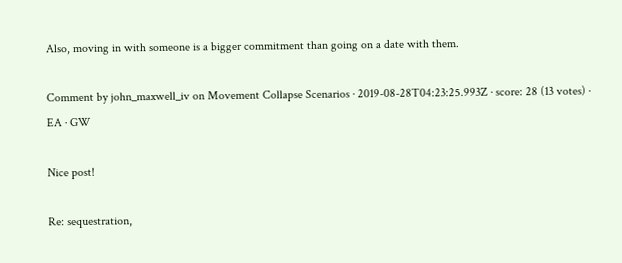Also, moving in with someone is a bigger commitment than going on a date with them.

Comment by john_maxwell_iv on Movement Collapse Scenarios · 2019-08-28T04:23:25.993Z · score: 28 (13 votes) · EA · GW

Nice post!

Re: sequestration,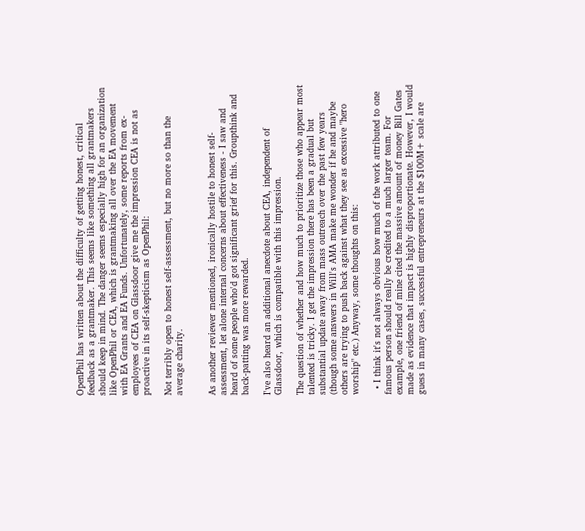OpenPhil has written about the difficulty of getting honest, critical feedback as a grantmaker. This seems like something all grantmakers should keep in mind. The danger seems especially high for an organization like OpenPhil or CEA, which is grantmaking all over the EA movement with EA Grants and EA Funds. Unfortunately, some reports from ex-employees of CEA on Glassdoor give me the impression CEA is not as proactive in its self-skepticism as OpenPhil:

Not terribly open to honest self-assessment, but no more so than the average charity.


As another reviewer mentioned, ironically hostile to honest self-assessment, let alone internal concerns about effectiveness - I saw and heard of some people who'd got significant grief for this. Groupthink and back-patting was more rewarded.

I've also heard an additional anecdote about CEA, independent of Glassdoor, which is compatible with this impression.

The question of whether and how much to prioritize those who appear most talented is tricky. I get the impression there has been a gradual but substantial update away from mass outreach over the past few years (though some answers in Will's AMA make me wonder if he and maybe others are trying to push back against what they see as excessive "hero worship" etc.) Anyway, some thoughts on this:

  • I think it's not always obvious how much of the work attributed to one famous person should really be credited to a much larger team. For example, one friend of mine cited the massive amount of money Bill Gates made as evidence that impact is highly disproportionate. However, I would guess in many cases, successful entrepreneurs at the $100M+ scale are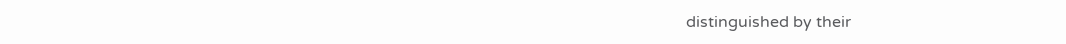distinguished by their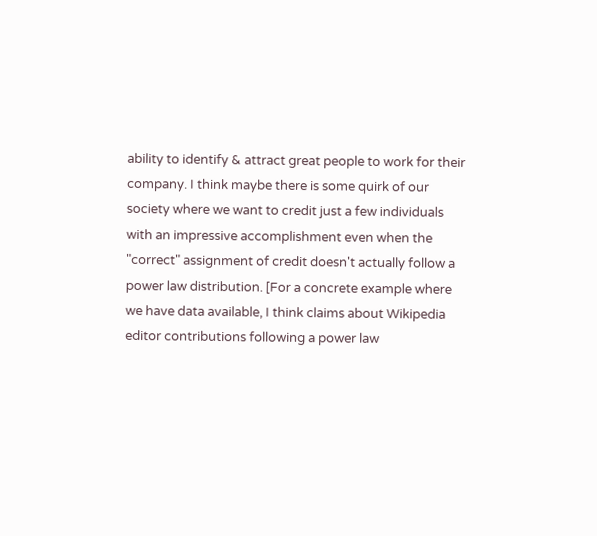ability to identify & attract great people to work for their company. I think maybe there is some quirk of our society where we want to credit just a few individuals with an impressive accomplishment even when the "correct" assignment of credit doesn't actually follow a power law distribution. [For a concrete example where we have data available, I think claims about Wikipedia editor contributions following a power law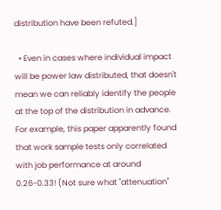distribution have been refuted.]

  • Even in cases where individual impact will be power law distributed, that doesn't mean we can reliably identify the people at the top of the distribution in advance. For example, this paper apparently found that work sample tests only correlated with job performance at around 0.26-0.33! (Not sure what "attenuation"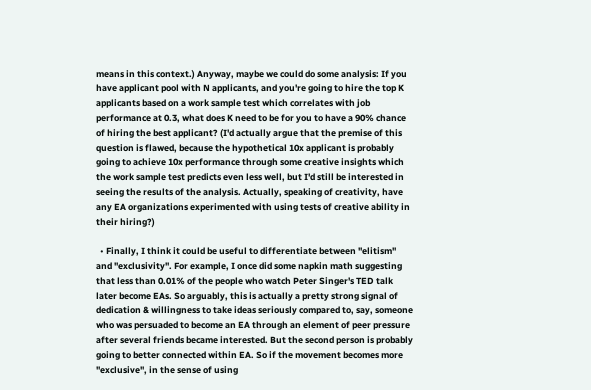means in this context.) Anyway, maybe we could do some analysis: If you have applicant pool with N applicants, and you're going to hire the top K applicants based on a work sample test which correlates with job performance at 0.3, what does K need to be for you to have a 90% chance of hiring the best applicant? (I'd actually argue that the premise of this question is flawed, because the hypothetical 10x applicant is probably going to achieve 10x performance through some creative insights which the work sample test predicts even less well, but I'd still be interested in seeing the results of the analysis. Actually, speaking of creativity, have any EA organizations experimented with using tests of creative ability in their hiring?)

  • Finally, I think it could be useful to differentiate between "elitism" and "exclusivity". For example, I once did some napkin math suggesting that less than 0.01% of the people who watch Peter Singer's TED talk later become EAs. So arguably, this is actually a pretty strong signal of dedication & willingness to take ideas seriously compared to, say, someone who was persuaded to become an EA through an element of peer pressure after several friends became interested. But the second person is probably going to better connected within EA. So if the movement becomes more "exclusive", in the sense of using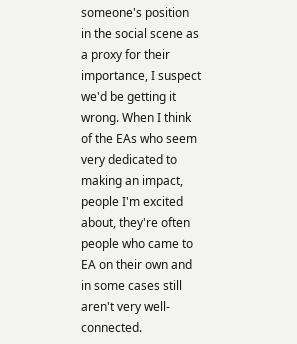someone's position in the social scene as a proxy for their importance, I suspect we'd be getting it wrong. When I think of the EAs who seem very dedicated to making an impact, people I'm excited about, they're often people who came to EA on their own and in some cases still aren't very well-connected.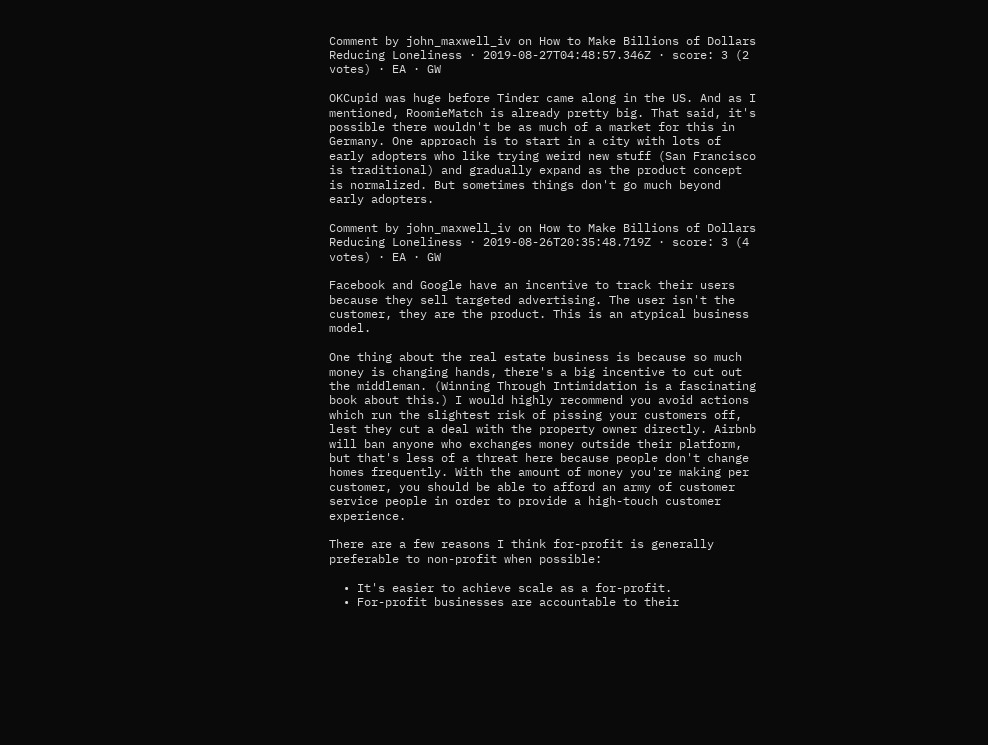Comment by john_maxwell_iv on How to Make Billions of Dollars Reducing Loneliness · 2019-08-27T04:48:57.346Z · score: 3 (2 votes) · EA · GW

OKCupid was huge before Tinder came along in the US. And as I mentioned, RoomieMatch is already pretty big. That said, it's possible there wouldn't be as much of a market for this in Germany. One approach is to start in a city with lots of early adopters who like trying weird new stuff (San Francisco is traditional) and gradually expand as the product concept is normalized. But sometimes things don't go much beyond early adopters.

Comment by john_maxwell_iv on How to Make Billions of Dollars Reducing Loneliness · 2019-08-26T20:35:48.719Z · score: 3 (4 votes) · EA · GW

Facebook and Google have an incentive to track their users because they sell targeted advertising. The user isn't the customer, they are the product. This is an atypical business model.

One thing about the real estate business is because so much money is changing hands, there's a big incentive to cut out the middleman. (Winning Through Intimidation is a fascinating book about this.) I would highly recommend you avoid actions which run the slightest risk of pissing your customers off, lest they cut a deal with the property owner directly. Airbnb will ban anyone who exchanges money outside their platform, but that's less of a threat here because people don't change homes frequently. With the amount of money you're making per customer, you should be able to afford an army of customer service people in order to provide a high-touch customer experience.

There are a few reasons I think for-profit is generally preferable to non-profit when possible:

  • It's easier to achieve scale as a for-profit.
  • For-profit businesses are accountable to their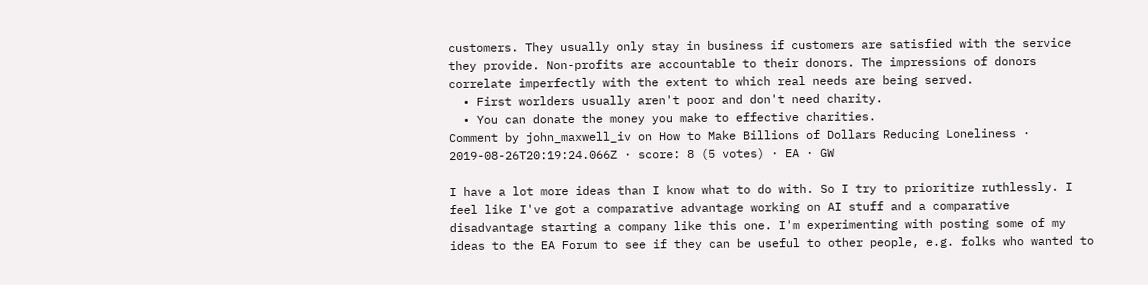customers. They usually only stay in business if customers are satisfied with the service they provide. Non-profits are accountable to their donors. The impressions of donors correlate imperfectly with the extent to which real needs are being served.
  • First worlders usually aren't poor and don't need charity.
  • You can donate the money you make to effective charities.
Comment by john_maxwell_iv on How to Make Billions of Dollars Reducing Loneliness · 2019-08-26T20:19:24.066Z · score: 8 (5 votes) · EA · GW

I have a lot more ideas than I know what to do with. So I try to prioritize ruthlessly. I feel like I've got a comparative advantage working on AI stuff and a comparative disadvantage starting a company like this one. I'm experimenting with posting some of my ideas to the EA Forum to see if they can be useful to other people, e.g. folks who wanted to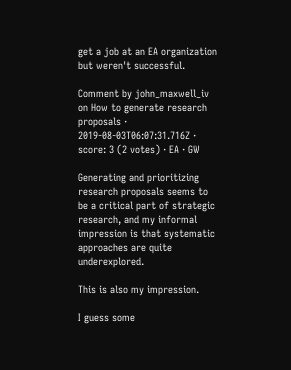get a job at an EA organization but weren't successful.

Comment by john_maxwell_iv on How to generate research proposals · 2019-08-03T06:07:31.716Z · score: 3 (2 votes) · EA · GW

Generating and prioritizing research proposals seems to be a critical part of strategic research, and my informal impression is that systematic approaches are quite underexplored.

This is also my impression.

I guess some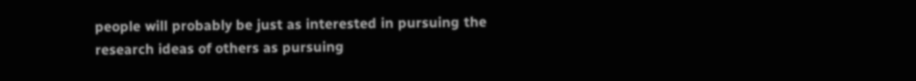people will probably be just as interested in pursuing the research ideas of others as pursuing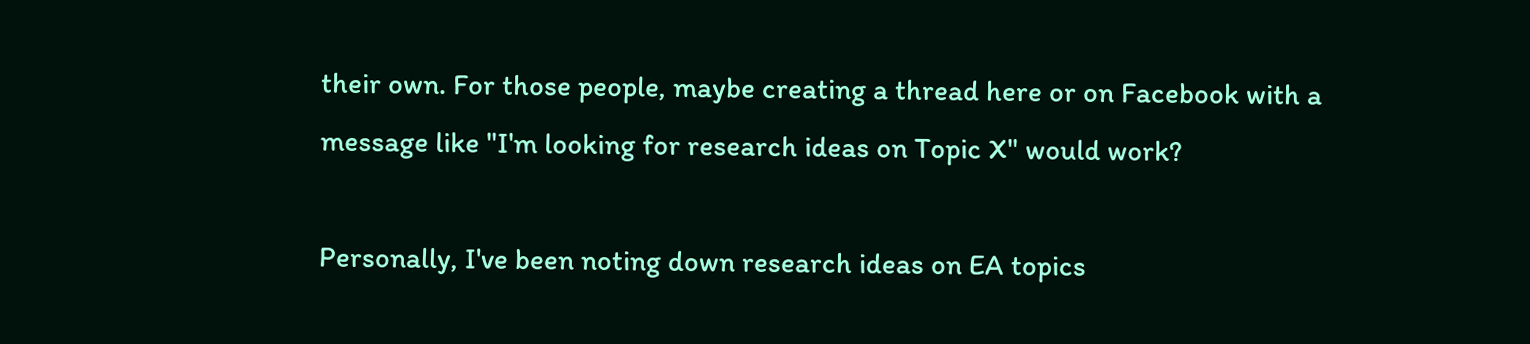their own. For those people, maybe creating a thread here or on Facebook with a message like "I'm looking for research ideas on Topic X" would work?

Personally, I've been noting down research ideas on EA topics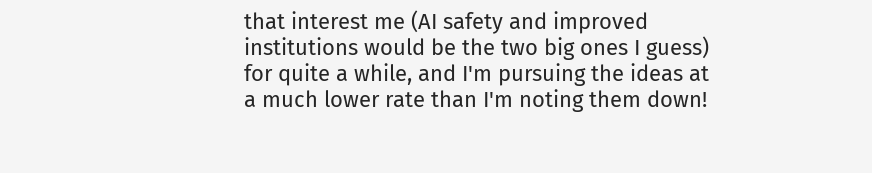that interest me (AI safety and improved institutions would be the two big ones I guess) for quite a while, and I'm pursuing the ideas at a much lower rate than I'm noting them down!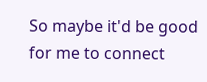So maybe it'd be good for me to connect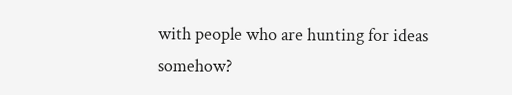with people who are hunting for ideas somehow?